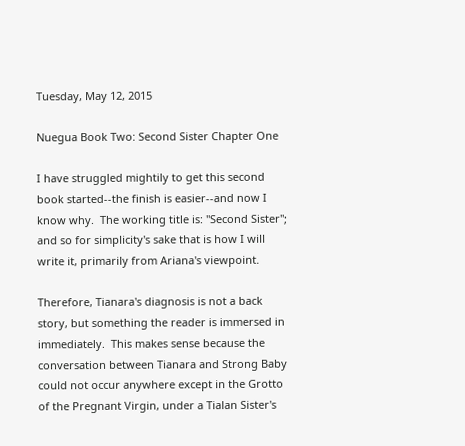Tuesday, May 12, 2015

Nuegua Book Two: Second Sister Chapter One

I have struggled mightily to get this second book started--the finish is easier--and now I know why.  The working title is: "Second Sister"; and so for simplicity's sake that is how I will write it, primarily from Ariana's viewpoint.

Therefore, Tianara's diagnosis is not a back story, but something the reader is immersed in immediately.  This makes sense because the conversation between Tianara and Strong Baby could not occur anywhere except in the Grotto of the Pregnant Virgin, under a Tialan Sister's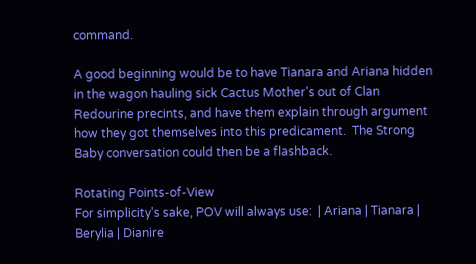command.

A good beginning would be to have Tianara and Ariana hidden in the wagon hauling sick Cactus Mother's out of Clan Redourine precints, and have them explain through argument how they got themselves into this predicament.  The Strong Baby conversation could then be a flashback.

Rotating Points-of-View
For simplicity's sake, POV will always use:  | Ariana | Tianara |  Berylia | Dianire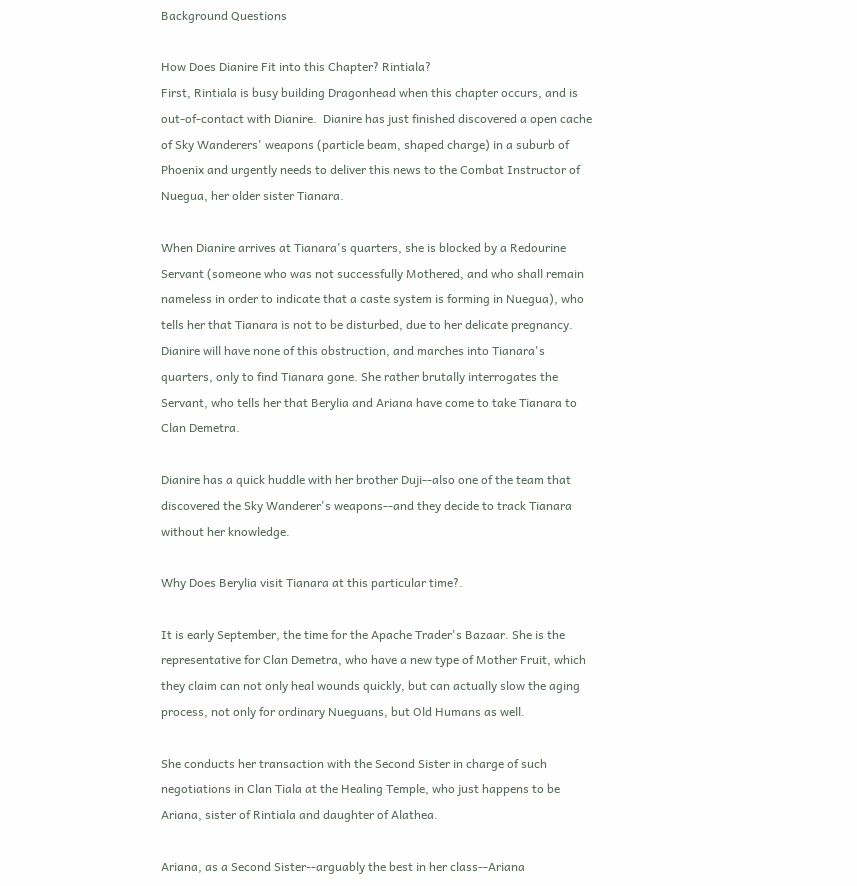Background Questions

How Does Dianire Fit into this Chapter? Rintiala?
First, Rintiala is busy building Dragonhead when this chapter occurs, and is out-of-contact with Dianire.  Dianire has just finished discovered a open cache of Sky Wanderers' weapons (particle beam, shaped charge) in a suburb of Phoenix and urgently needs to deliver this news to the Combat Instructor of Nuegua, her older sister Tianara.

When Dianire arrives at Tianara's quarters, she is blocked by a Redourine Servant (someone who was not successfully Mothered, and who shall remain nameless in order to indicate that a caste system is forming in Nuegua), who tells her that Tianara is not to be disturbed, due to her delicate pregnancy. Dianire will have none of this obstruction, and marches into Tianara's quarters, only to find Tianara gone. She rather brutally interrogates the Servant, who tells her that Berylia and Ariana have come to take Tianara to Clan Demetra.

Dianire has a quick huddle with her brother Duji--also one of the team that discovered the Sky Wanderer's weapons--and they decide to track Tianara without her knowledge.

Why Does Berylia visit Tianara at this particular time?.

It is early September, the time for the Apache Trader's Bazaar. She is the representative for Clan Demetra, who have a new type of Mother Fruit, which they claim can not only heal wounds quickly, but can actually slow the aging process, not only for ordinary Nueguans, but Old Humans as well.

She conducts her transaction with the Second Sister in charge of such negotiations in Clan Tiala at the Healing Temple, who just happens to be Ariana, sister of Rintiala and daughter of Alathea.

Ariana, as a Second Sister--arguably the best in her class--Ariana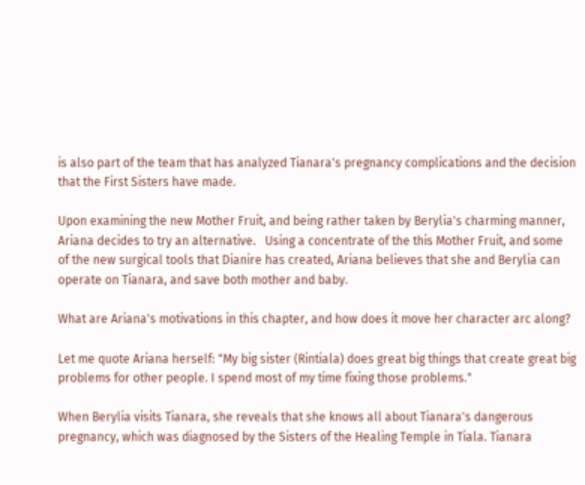is also part of the team that has analyzed Tianara's pregnancy complications and the decision that the First Sisters have made.

Upon examining the new Mother Fruit, and being rather taken by Berylia's charming manner, Ariana decides to try an alternative.   Using a concentrate of the this Mother Fruit, and some of the new surgical tools that Dianire has created, Ariana believes that she and Berylia can operate on Tianara, and save both mother and baby.

What are Ariana's motivations in this chapter, and how does it move her character arc along?

Let me quote Ariana herself: "My big sister (Rintiala) does great big things that create great big problems for other people. I spend most of my time fixing those problems."

When Berylia visits Tianara, she reveals that she knows all about Tianara's dangerous pregnancy, which was diagnosed by the Sisters of the Healing Temple in Tiala. Tianara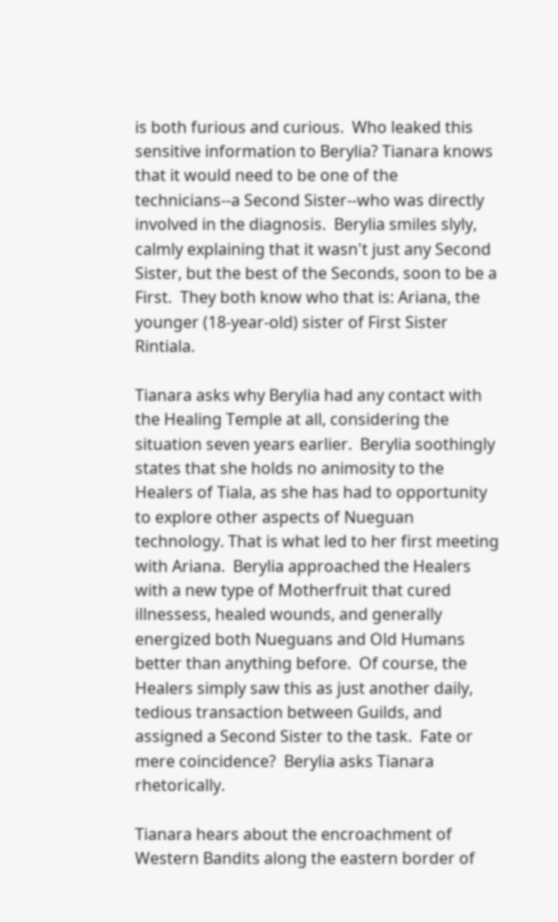is both furious and curious.  Who leaked this sensitive information to Berylia? Tianara knows that it would need to be one of the technicians--a Second Sister--who was directly involved in the diagnosis.  Berylia smiles slyly, calmly explaining that it wasn't just any Second Sister, but the best of the Seconds, soon to be a First.  They both know who that is: Ariana, the younger (18-year-old) sister of First Sister Rintiala.

Tianara asks why Berylia had any contact with the Healing Temple at all, considering the situation seven years earlier.  Berylia soothingly states that she holds no animosity to the Healers of Tiala, as she has had to opportunity to explore other aspects of Nueguan technology. That is what led to her first meeting with Ariana.  Berylia approached the Healers with a new type of Motherfruit that cured illnessess, healed wounds, and generally energized both Nueguans and Old Humans better than anything before.  Of course, the Healers simply saw this as just another daily, tedious transaction between Guilds, and assigned a Second Sister to the task.  Fate or mere coincidence?  Berylia asks Tianara rhetorically.

Tianara hears about the encroachment of Western Bandits along the eastern border of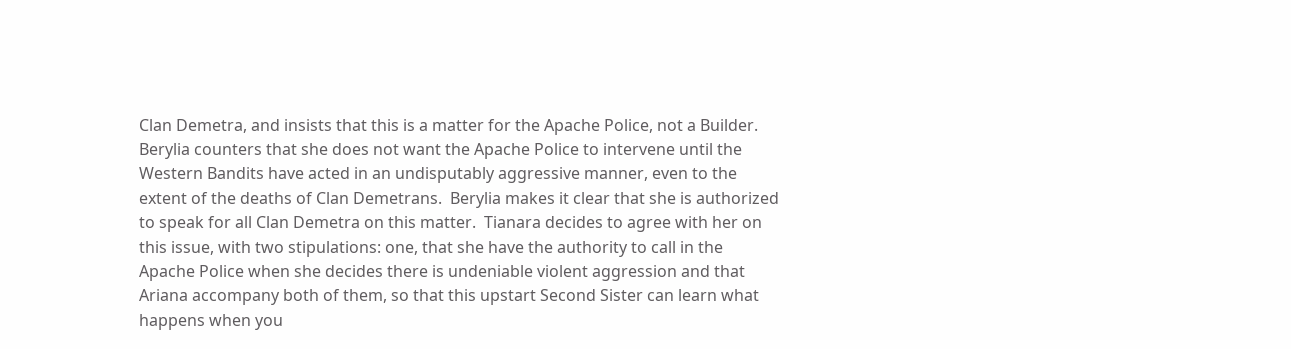Clan Demetra, and insists that this is a matter for the Apache Police, not a Builder.  Berylia counters that she does not want the Apache Police to intervene until the Western Bandits have acted in an undisputably aggressive manner, even to the extent of the deaths of Clan Demetrans.  Berylia makes it clear that she is authorized to speak for all Clan Demetra on this matter.  Tianara decides to agree with her on this issue, with two stipulations: one, that she have the authority to call in the Apache Police when she decides there is undeniable violent aggression and that Ariana accompany both of them, so that this upstart Second Sister can learn what happens when you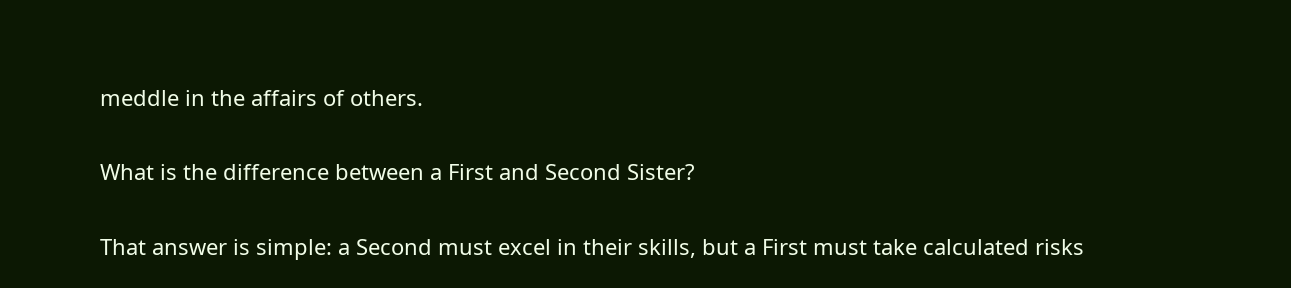meddle in the affairs of others.

What is the difference between a First and Second Sister?

That answer is simple: a Second must excel in their skills, but a First must take calculated risks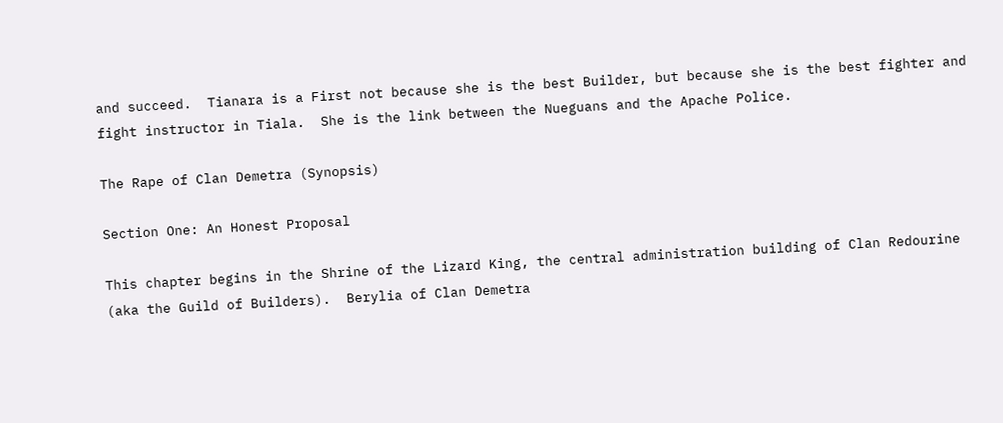and succeed.  Tianara is a First not because she is the best Builder, but because she is the best fighter and fight instructor in Tiala.  She is the link between the Nueguans and the Apache Police.

The Rape of Clan Demetra (Synopsis)

Section One: An Honest Proposal

This chapter begins in the Shrine of the Lizard King, the central administration building of Clan Redourine (aka the Guild of Builders).  Berylia of Clan Demetra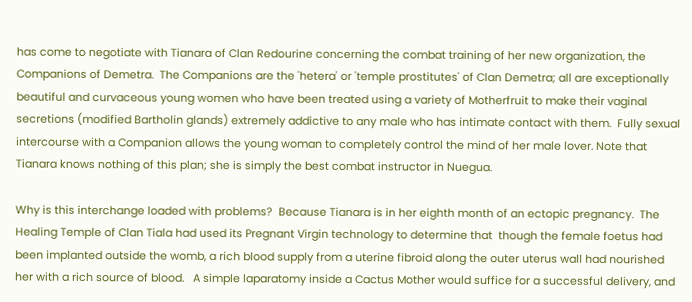has come to negotiate with Tianara of Clan Redourine concerning the combat training of her new organization, the Companions of Demetra.  The Companions are the 'hetera' or 'temple prostitutes' of Clan Demetra; all are exceptionally beautiful and curvaceous young women who have been treated using a variety of Motherfruit to make their vaginal secretions (modified Bartholin glands) extremely addictive to any male who has intimate contact with them.  Fully sexual intercourse with a Companion allows the young woman to completely control the mind of her male lover. Note that Tianara knows nothing of this plan; she is simply the best combat instructor in Nuegua.

Why is this interchange loaded with problems?  Because Tianara is in her eighth month of an ectopic pregnancy.  The Healing Temple of Clan Tiala had used its Pregnant Virgin technology to determine that  though the female foetus had been implanted outside the womb, a rich blood supply from a uterine fibroid along the outer uterus wall had nourished her with a rich source of blood.   A simple laparatomy inside a Cactus Mother would suffice for a successful delivery, and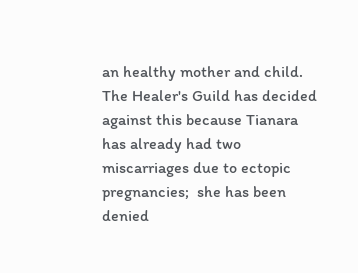an healthy mother and child.  The Healer's Guild has decided against this because Tianara has already had two miscarriages due to ectopic pregnancies;  she has been denied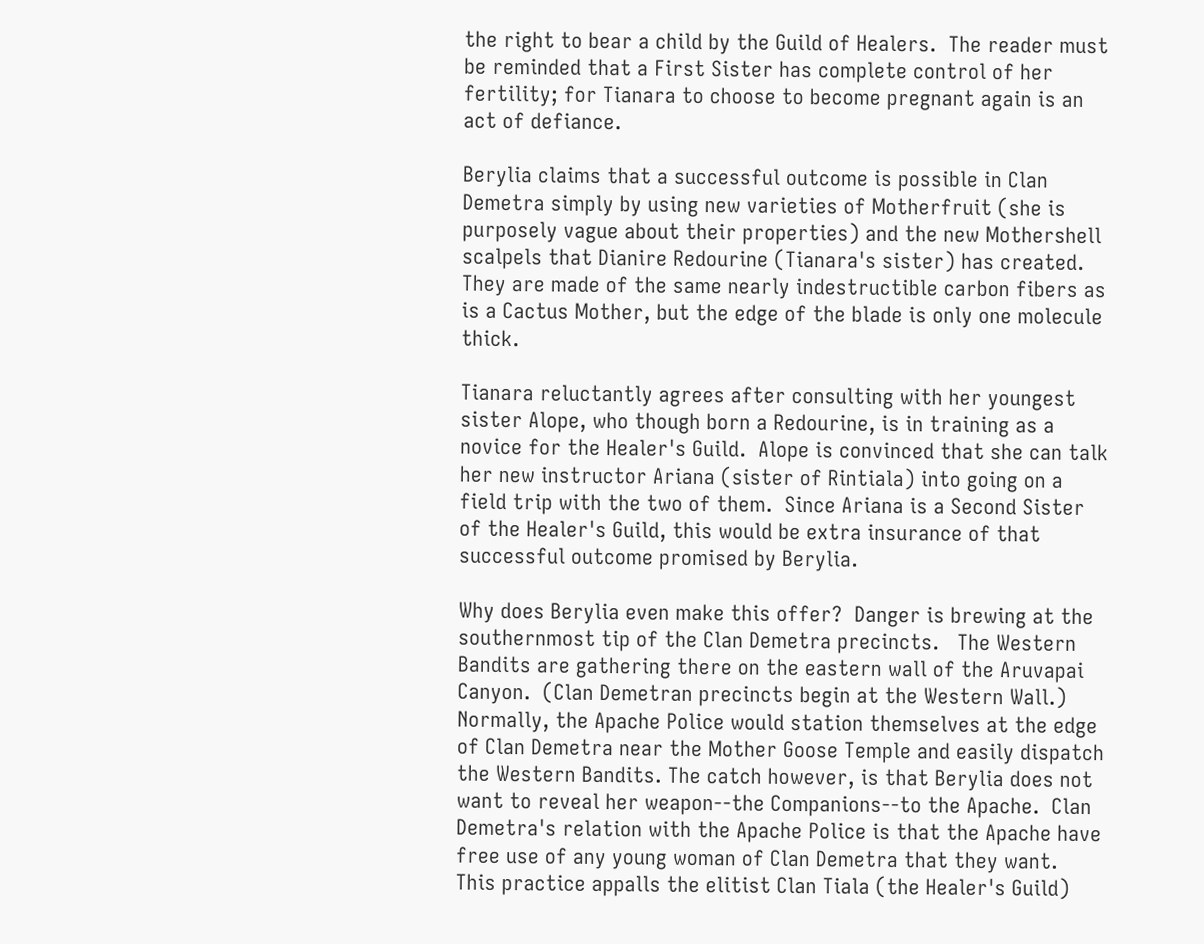the right to bear a child by the Guild of Healers.  The reader must be reminded that a First Sister has complete control of her fertility; for Tianara to choose to become pregnant again is an act of defiance.

Berylia claims that a successful outcome is possible in Clan Demetra simply by using new varieties of Motherfruit (she is purposely vague about their properties) and the new Mothershell scalpels that Dianire Redourine (Tianara's sister) has created.  They are made of the same nearly indestructible carbon fibers as is a Cactus Mother, but the edge of the blade is only one molecule thick.

Tianara reluctantly agrees after consulting with her youngest sister Alope, who though born a Redourine, is in training as a novice for the Healer's Guild.  Alope is convinced that she can talk her new instructor Ariana (sister of Rintiala) into going on a field trip with the two of them.  Since Ariana is a Second Sister of the Healer's Guild, this would be extra insurance of that successful outcome promised by Berylia.

Why does Berylia even make this offer?  Danger is brewing at the southernmost tip of the Clan Demetra precincts.   The Western Bandits are gathering there on the eastern wall of the Aruvapai Canyon.  (Clan Demetran precincts begin at the Western Wall.)  Normally, the Apache Police would station themselves at the edge of Clan Demetra near the Mother Goose Temple and easily dispatch the Western Bandits. The catch however, is that Berylia does not want to reveal her weapon--the Companions--to the Apache.  Clan Demetra's relation with the Apache Police is that the Apache have free use of any young woman of Clan Demetra that they want.  This practice appalls the elitist Clan Tiala (the Healer's Guild)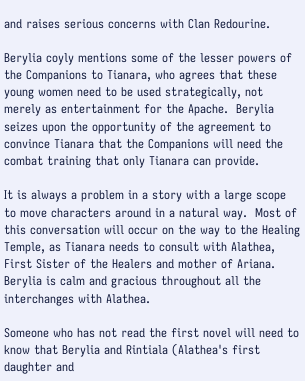and raises serious concerns with Clan Redourine.

Berylia coyly mentions some of the lesser powers of the Companions to Tianara, who agrees that these young women need to be used strategically, not merely as entertainment for the Apache.  Berylia seizes upon the opportunity of the agreement to convince Tianara that the Companions will need the combat training that only Tianara can provide.

It is always a problem in a story with a large scope to move characters around in a natural way.  Most of this conversation will occur on the way to the Healing Temple, as Tianara needs to consult with Alathea, First Sister of the Healers and mother of Ariana. Berylia is calm and gracious throughout all the interchanges with Alathea.

Someone who has not read the first novel will need to know that Berylia and Rintiala (Alathea's first daughter and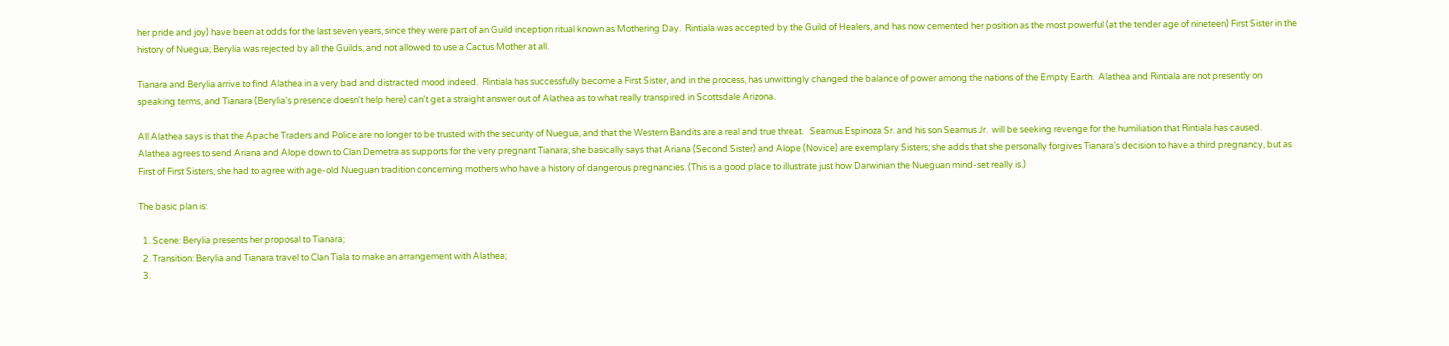her pride and joy) have been at odds for the last seven years, since they were part of an Guild inception ritual known as Mothering Day.  Rintiala was accepted by the Guild of Healers, and has now cemented her position as the most powerful (at the tender age of nineteen) First Sister in the history of Nuegua; Berylia was rejected by all the Guilds, and not allowed to use a Cactus Mother at all.

Tianara and Berylia arrive to find Alathea in a very bad and distracted mood indeed.  Rintiala has successfully become a First Sister, and in the process, has unwittingly changed the balance of power among the nations of the Empty Earth.  Alathea and Rintiala are not presently on speaking terms, and Tianara (Berylia's presence doesn't help here) can't get a straight answer out of Alathea as to what really transpired in Scottsdale Arizona.

All Alathea says is that the Apache Traders and Police are no longer to be trusted with the security of Nuegua, and that the Western Bandits are a real and true threat.   Seamus Espinoza Sr. and his son Seamus Jr.  will be seeking revenge for the humiliation that Rintiala has caused.   Alathea agrees to send Ariana and Alope down to Clan Demetra as supports for the very pregnant Tianara; she basically says that Ariana (Second Sister) and Alope (Novice) are exemplary Sisters; she adds that she personally forgives Tianara's decision to have a third pregnancy, but as First of First Sisters, she had to agree with age-old Nueguan tradition concerning mothers who have a history of dangerous pregnancies. (This is a good place to illustrate just how Darwinian the Nueguan mind-set really is.)

The basic plan is:

  1. Scene: Berylia presents her proposal to Tianara;
  2. Transition: Berylia and Tianara travel to Clan Tiala to make an arrangement with Alathea;
  3.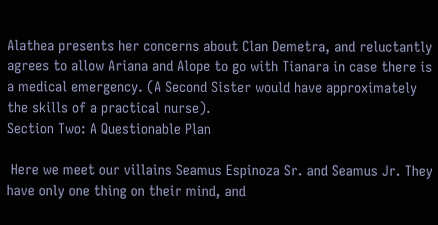Alathea presents her concerns about Clan Demetra, and reluctantly agrees to allow Ariana and Alope to go with Tianara in case there is a medical emergency. (A Second Sister would have approximately the skills of a practical nurse).
Section Two: A Questionable Plan

 Here we meet our villains Seamus Espinoza Sr. and Seamus Jr. They have only one thing on their mind, and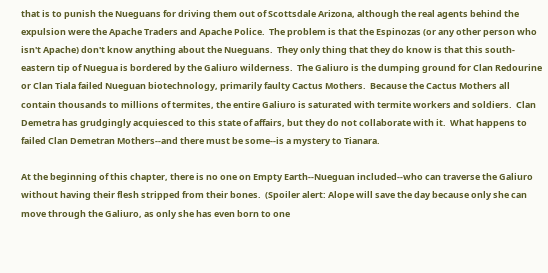that is to punish the Nueguans for driving them out of Scottsdale Arizona, although the real agents behind the expulsion were the Apache Traders and Apache Police.  The problem is that the Espinozas (or any other person who isn't Apache) don't know anything about the Nueguans.  They only thing that they do know is that this south-eastern tip of Nuegua is bordered by the Galiuro wilderness.  The Galiuro is the dumping ground for Clan Redourine or Clan Tiala failed Nueguan biotechnology, primarily faulty Cactus Mothers.  Because the Cactus Mothers all contain thousands to millions of termites, the entire Galiuro is saturated with termite workers and soldiers.  Clan Demetra has grudgingly acquiesced to this state of affairs, but they do not collaborate with it.  What happens to failed Clan Demetran Mothers--and there must be some--is a mystery to Tianara.

At the beginning of this chapter, there is no one on Empty Earth--Nueguan included--who can traverse the Galiuro without having their flesh stripped from their bones.  (Spoiler alert: Alope will save the day because only she can move through the Galiuro, as only she has even born to one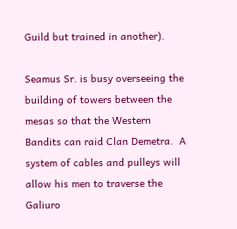Guild but trained in another).

Seamus Sr. is busy overseeing the building of towers between the mesas so that the Western Bandits can raid Clan Demetra.  A system of cables and pulleys will allow his men to traverse the Galiuro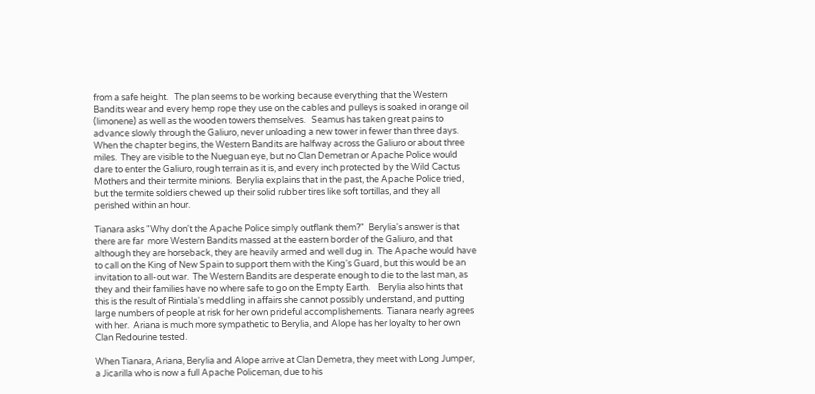from a safe height.   The plan seems to be working because everything that the Western Bandits wear and every hemp rope they use on the cables and pulleys is soaked in orange oil  (limonene) as well as the wooden towers themselves.   Seamus has taken great pains to advance slowly through the Galiuro, never unloading a new tower in fewer than three days.  When the chapter begins, the Western Bandits are halfway across the Galiuro or about three miles.  They are visible to the Nueguan eye, but no Clan Demetran or Apache Police would dare to enter the Galiuro, rough terrain as it is, and every inch protected by the Wild Cactus Mothers and their termite minions.  Berylia explains that in the past, the Apache Police tried, but the termite soldiers chewed up their solid rubber tires like soft tortillas, and they all perished within an hour.

Tianara asks "Why don't the Apache Police simply outflank them?"  Berylia's answer is that there are far  more Western Bandits massed at the eastern border of the Galiuro, and that although they are horseback, they are heavily armed and well dug in.  The Apache would have to call on the King of New Spain to support them with the King's Guard, but this would be an invitation to all-out war.  The Western Bandits are desperate enough to die to the last man, as they and their families have no where safe to go on the Empty Earth.    Berylia also hints that this is the result of Rintiala's meddling in affairs she cannot possibly understand, and putting large numbers of people at risk for her own prideful accomplishements.  Tianara nearly agrees with her.  Ariana is much more sympathetic to Berylia, and Alope has her loyalty to her own Clan Redourine tested.

When Tianara, Ariana, Berylia and Alope arrive at Clan Demetra, they meet with Long Jumper, a Jicarilla who is now a full Apache Policeman, due to his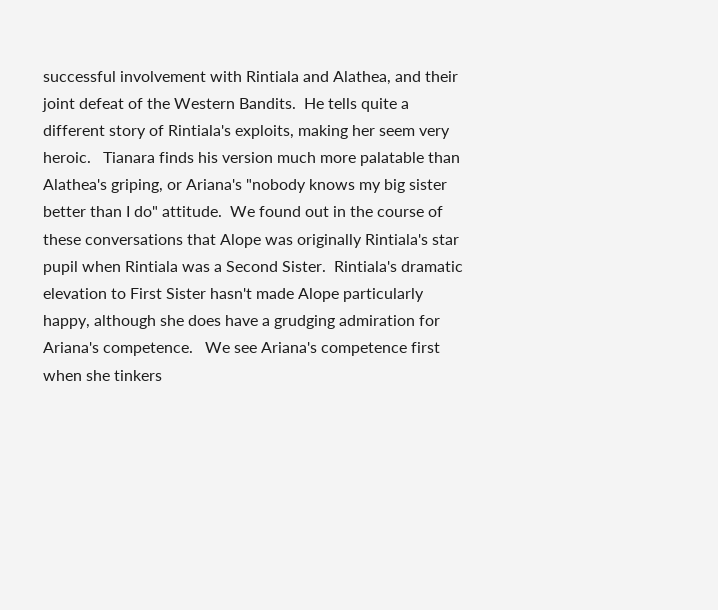successful involvement with Rintiala and Alathea, and their joint defeat of the Western Bandits.  He tells quite a different story of Rintiala's exploits, making her seem very heroic.   Tianara finds his version much more palatable than Alathea's griping, or Ariana's "nobody knows my big sister better than I do" attitude.  We found out in the course of these conversations that Alope was originally Rintiala's star pupil when Rintiala was a Second Sister.  Rintiala's dramatic elevation to First Sister hasn't made Alope particularly happy, although she does have a grudging admiration for Ariana's competence.   We see Ariana's competence first when she tinkers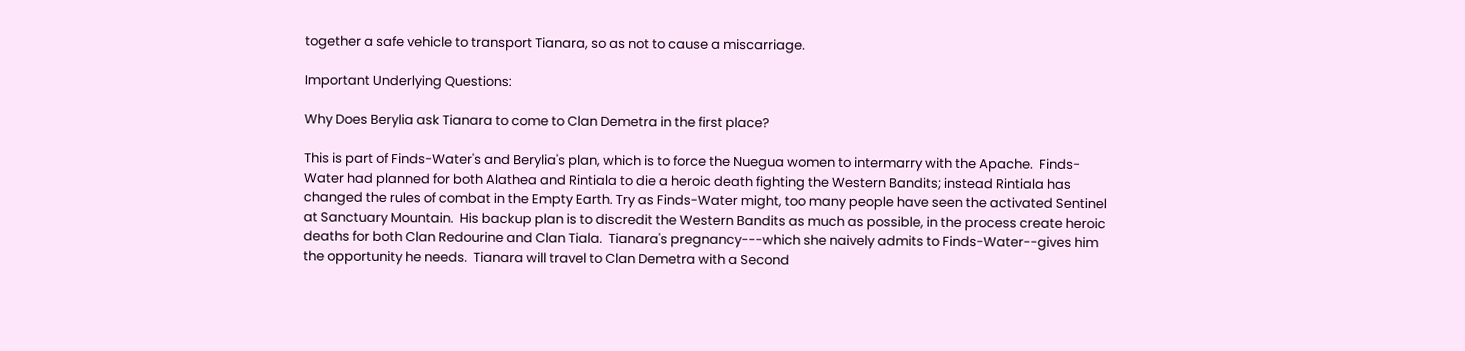together a safe vehicle to transport Tianara, so as not to cause a miscarriage.

Important Underlying Questions:

Why Does Berylia ask Tianara to come to Clan Demetra in the first place?

This is part of Finds-Water's and Berylia's plan, which is to force the Nuegua women to intermarry with the Apache.  Finds-Water had planned for both Alathea and Rintiala to die a heroic death fighting the Western Bandits; instead Rintiala has changed the rules of combat in the Empty Earth. Try as Finds-Water might, too many people have seen the activated Sentinel at Sanctuary Mountain.  His backup plan is to discredit the Western Bandits as much as possible, in the process create heroic deaths for both Clan Redourine and Clan Tiala.  Tianara's pregnancy---which she naively admits to Finds-Water--gives him the opportunity he needs.  Tianara will travel to Clan Demetra with a Second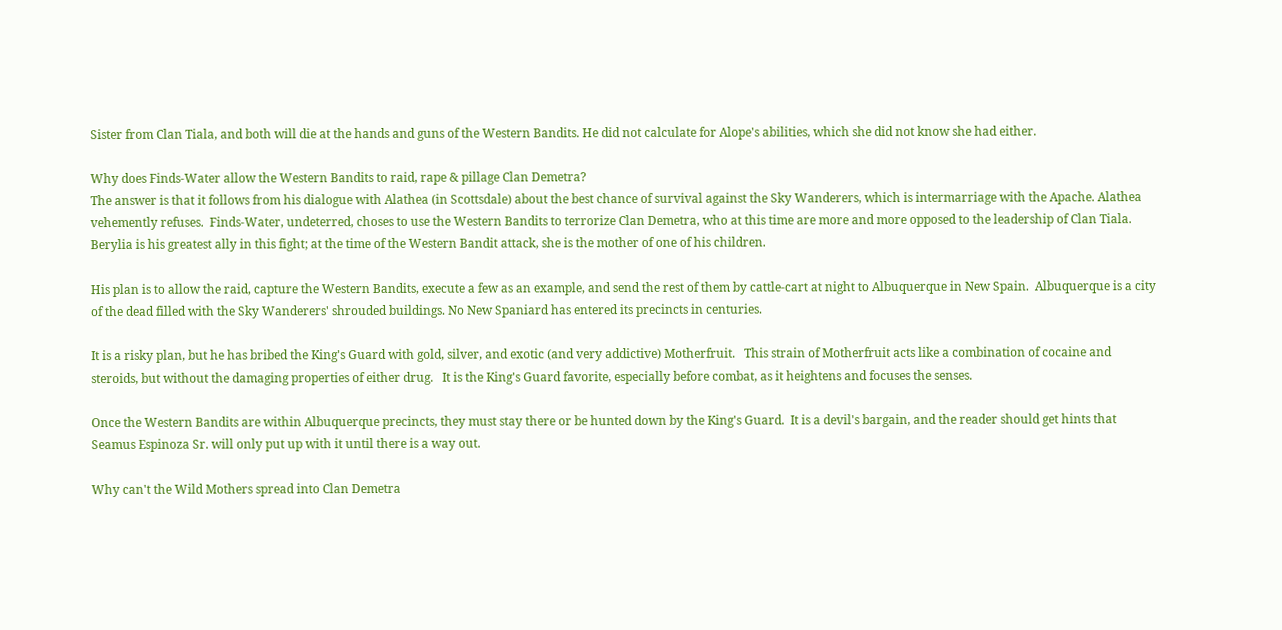Sister from Clan Tiala, and both will die at the hands and guns of the Western Bandits. He did not calculate for Alope's abilities, which she did not know she had either.

Why does Finds-Water allow the Western Bandits to raid, rape & pillage Clan Demetra?
The answer is that it follows from his dialogue with Alathea (in Scottsdale) about the best chance of survival against the Sky Wanderers, which is intermarriage with the Apache. Alathea vehemently refuses.  Finds-Water, undeterred, choses to use the Western Bandits to terrorize Clan Demetra, who at this time are more and more opposed to the leadership of Clan Tiala.   Berylia is his greatest ally in this fight; at the time of the Western Bandit attack, she is the mother of one of his children.

His plan is to allow the raid, capture the Western Bandits, execute a few as an example, and send the rest of them by cattle-cart at night to Albuquerque in New Spain.  Albuquerque is a city of the dead filled with the Sky Wanderers' shrouded buildings. No New Spaniard has entered its precincts in centuries.

It is a risky plan, but he has bribed the King's Guard with gold, silver, and exotic (and very addictive) Motherfruit.   This strain of Motherfruit acts like a combination of cocaine and steroids, but without the damaging properties of either drug.   It is the King's Guard favorite, especially before combat, as it heightens and focuses the senses.

Once the Western Bandits are within Albuquerque precincts, they must stay there or be hunted down by the King's Guard.  It is a devil's bargain, and the reader should get hints that Seamus Espinoza Sr. will only put up with it until there is a way out.

Why can't the Wild Mothers spread into Clan Demetra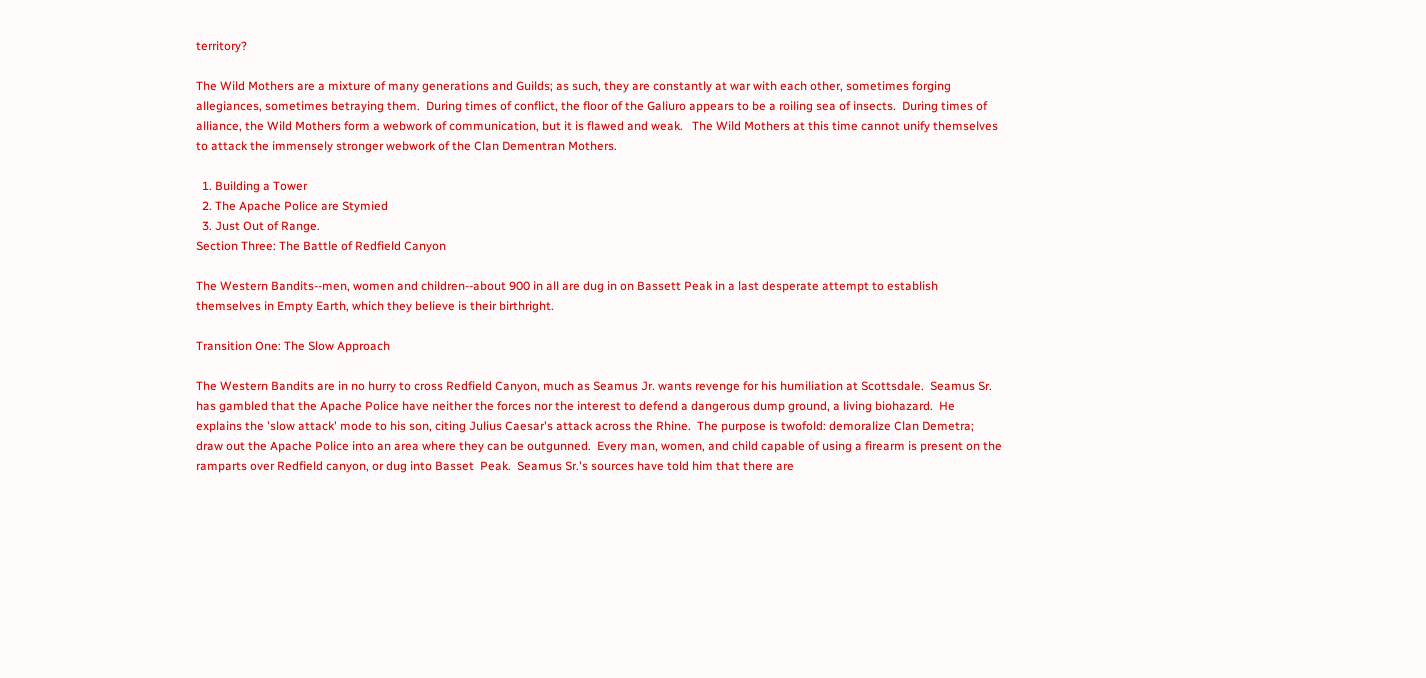territory?

The Wild Mothers are a mixture of many generations and Guilds; as such, they are constantly at war with each other, sometimes forging allegiances, sometimes betraying them.  During times of conflict, the floor of the Galiuro appears to be a roiling sea of insects.  During times of alliance, the Wild Mothers form a webwork of communication, but it is flawed and weak.   The Wild Mothers at this time cannot unify themselves to attack the immensely stronger webwork of the Clan Dementran Mothers.

  1. Building a Tower
  2. The Apache Police are Stymied
  3. Just Out of Range.
Section Three: The Battle of Redfield Canyon

The Western Bandits--men, women and children--about 900 in all are dug in on Bassett Peak in a last desperate attempt to establish themselves in Empty Earth, which they believe is their birthright.

Transition One: The Slow Approach

The Western Bandits are in no hurry to cross Redfield Canyon, much as Seamus Jr. wants revenge for his humiliation at Scottsdale.  Seamus Sr. has gambled that the Apache Police have neither the forces nor the interest to defend a dangerous dump ground, a living biohazard.  He explains the 'slow attack' mode to his son, citing Julius Caesar's attack across the Rhine.  The purpose is twofold: demoralize Clan Demetra; draw out the Apache Police into an area where they can be outgunned.  Every man, women, and child capable of using a firearm is present on the ramparts over Redfield canyon, or dug into Basset  Peak.  Seamus Sr.'s sources have told him that there are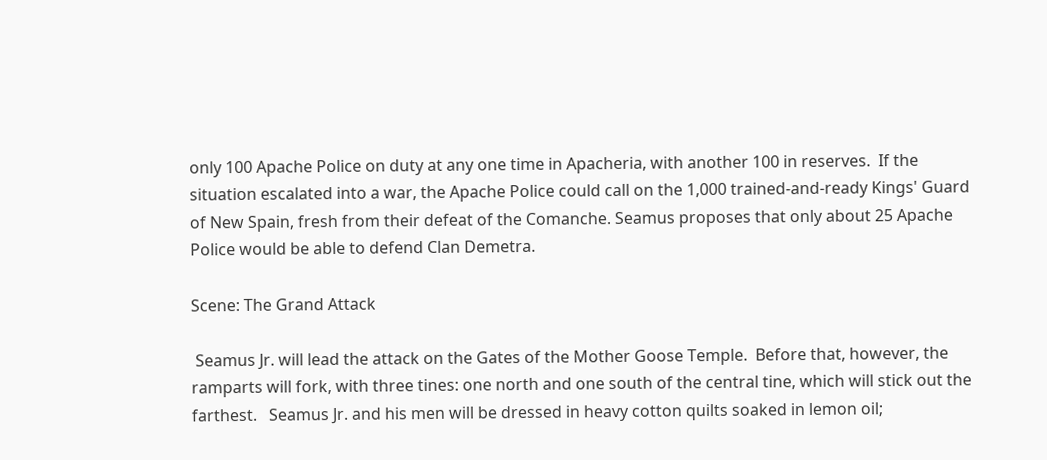only 100 Apache Police on duty at any one time in Apacheria, with another 100 in reserves.  If the situation escalated into a war, the Apache Police could call on the 1,000 trained-and-ready Kings' Guard of New Spain, fresh from their defeat of the Comanche. Seamus proposes that only about 25 Apache Police would be able to defend Clan Demetra.

Scene: The Grand Attack

 Seamus Jr. will lead the attack on the Gates of the Mother Goose Temple.  Before that, however, the ramparts will fork, with three tines: one north and one south of the central tine, which will stick out the farthest.   Seamus Jr. and his men will be dressed in heavy cotton quilts soaked in lemon oil;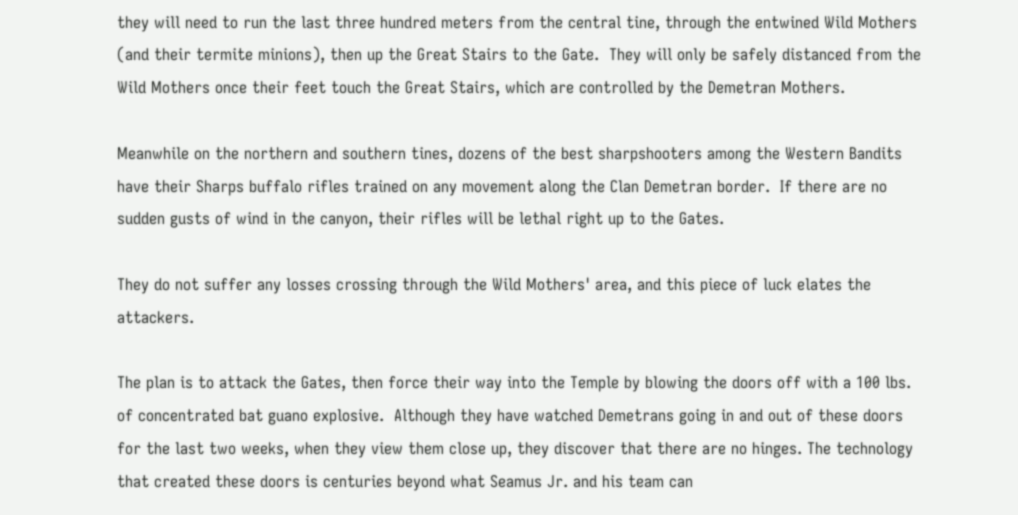they will need to run the last three hundred meters from the central tine, through the entwined Wild Mothers (and their termite minions), then up the Great Stairs to the Gate.  They will only be safely distanced from the Wild Mothers once their feet touch the Great Stairs, which are controlled by the Demetran Mothers.

Meanwhile on the northern and southern tines, dozens of the best sharpshooters among the Western Bandits have their Sharps buffalo rifles trained on any movement along the Clan Demetran border.  If there are no sudden gusts of wind in the canyon, their rifles will be lethal right up to the Gates.

They do not suffer any losses crossing through the Wild Mothers' area, and this piece of luck elates the attackers.

The plan is to attack the Gates, then force their way into the Temple by blowing the doors off with a 100 lbs. of concentrated bat guano explosive.  Although they have watched Demetrans going in and out of these doors for the last two weeks, when they view them close up, they discover that there are no hinges. The technology that created these doors is centuries beyond what Seamus Jr. and his team can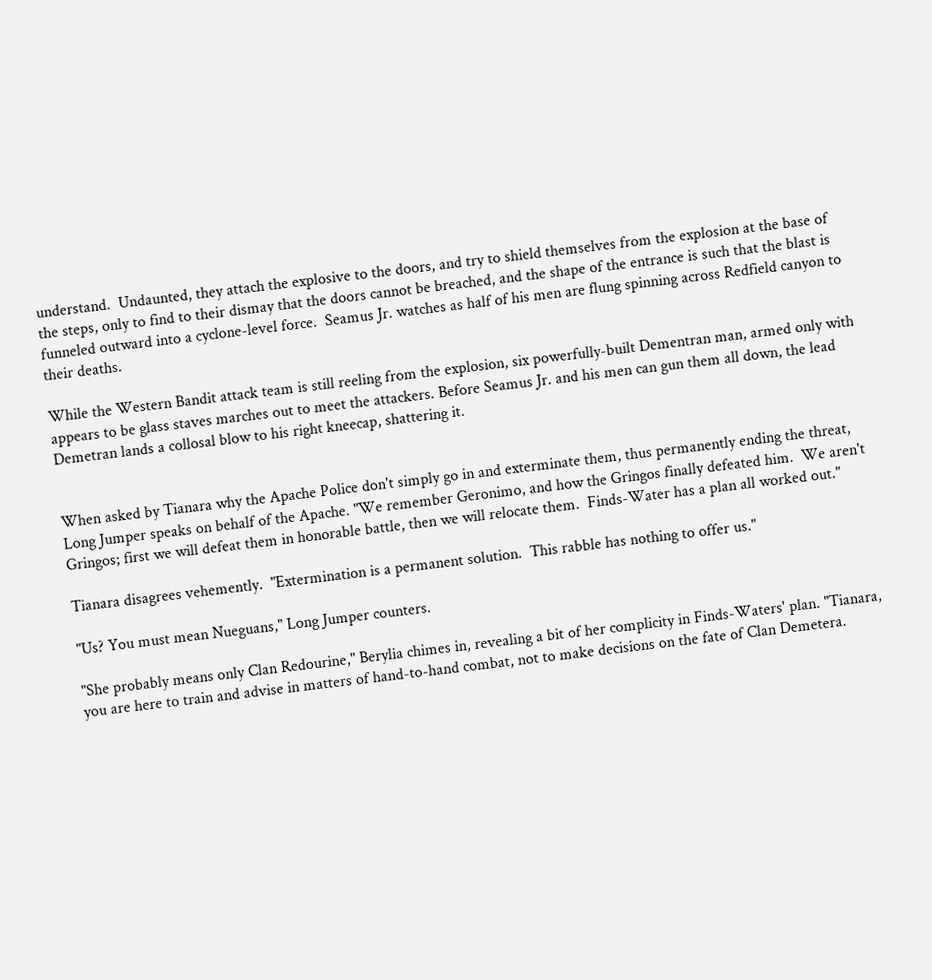understand.  Undaunted, they attach the explosive to the doors, and try to shield themselves from the explosion at the base of the steps, only to find to their dismay that the doors cannot be breached, and the shape of the entrance is such that the blast is funneled outward into a cyclone-level force.  Seamus Jr. watches as half of his men are flung spinning across Redfield canyon to their deaths.

While the Western Bandit attack team is still reeling from the explosion, six powerfully-built Dementran man, armed only with appears to be glass staves marches out to meet the attackers. Before Seamus Jr. and his men can gun them all down, the lead Demetran lands a collosal blow to his right kneecap, shattering it.


When asked by Tianara why the Apache Police don't simply go in and exterminate them, thus permanently ending the threat, Long Jumper speaks on behalf of the Apache. "We remember Geronimo, and how the Gringos finally defeated him.  We aren't Gringos; first we will defeat them in honorable battle, then we will relocate them.  Finds-Water has a plan all worked out."

Tianara disagrees vehemently.  "Extermination is a permanent solution.  This rabble has nothing to offer us."

"Us? You must mean Nueguans," Long Jumper counters.

"She probably means only Clan Redourine," Berylia chimes in, revealing a bit of her complicity in Finds-Waters' plan. "Tianara, you are here to train and advise in matters of hand-to-hand combat, not to make decisions on the fate of Clan Demetera.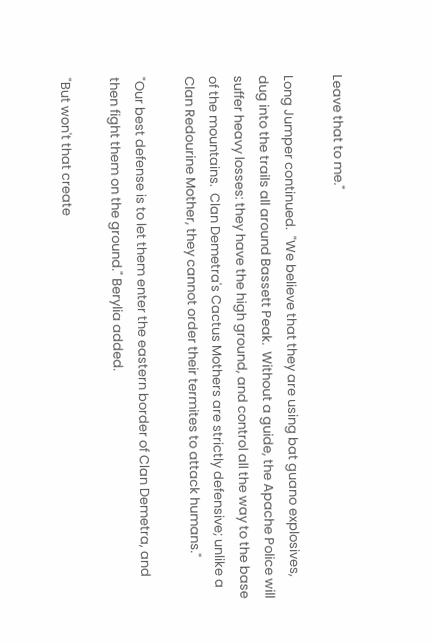Leave that to me."

Long Jumper continued.  "We believe that they are using bat guano explosives, dug into the trails all around Bassett Peak.  Without a guide, the Apache Police will suffer heavy losses: they have the high ground, and control all the way to the base of the mountains.  Clan Demetra's Cactus Mothers are strictly defensive; unlike a Clan Redourine Mother, they cannot order their termites to attack humans."

"Our best defense is to let them enter the eastern border of Clan Demetra, and then fight them on the ground." Berylia added.

"But won't that create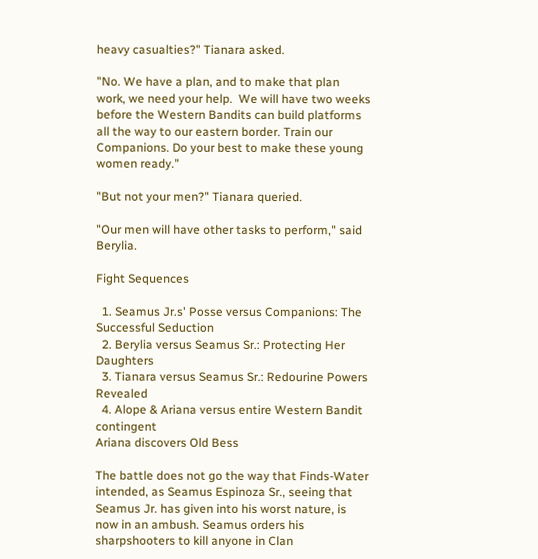heavy casualties?" Tianara asked.

"No. We have a plan, and to make that plan work, we need your help.  We will have two weeks before the Western Bandits can build platforms all the way to our eastern border. Train our Companions. Do your best to make these young women ready."

"But not your men?" Tianara queried.

"Our men will have other tasks to perform," said Berylia.

Fight Sequences

  1. Seamus Jr.s' Posse versus Companions: The Successful Seduction
  2. Berylia versus Seamus Sr.: Protecting Her Daughters
  3. Tianara versus Seamus Sr.: Redourine Powers Revealed
  4. Alope & Ariana versus entire Western Bandit contingent
Ariana discovers Old Bess

The battle does not go the way that Finds-Water intended, as Seamus Espinoza Sr., seeing that Seamus Jr. has given into his worst nature, is now in an ambush. Seamus orders his sharpshooters to kill anyone in Clan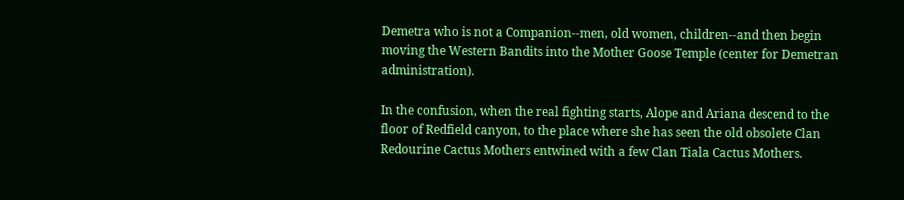Demetra who is not a Companion--men, old women, children--and then begin moving the Western Bandits into the Mother Goose Temple (center for Demetran administration).

In the confusion, when the real fighting starts, Alope and Ariana descend to the floor of Redfield canyon, to the place where she has seen the old obsolete Clan Redourine Cactus Mothers entwined with a few Clan Tiala Cactus Mothers.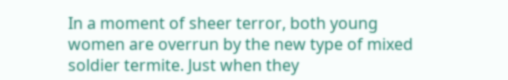In a moment of sheer terror, both young women are overrun by the new type of mixed soldier termite. Just when they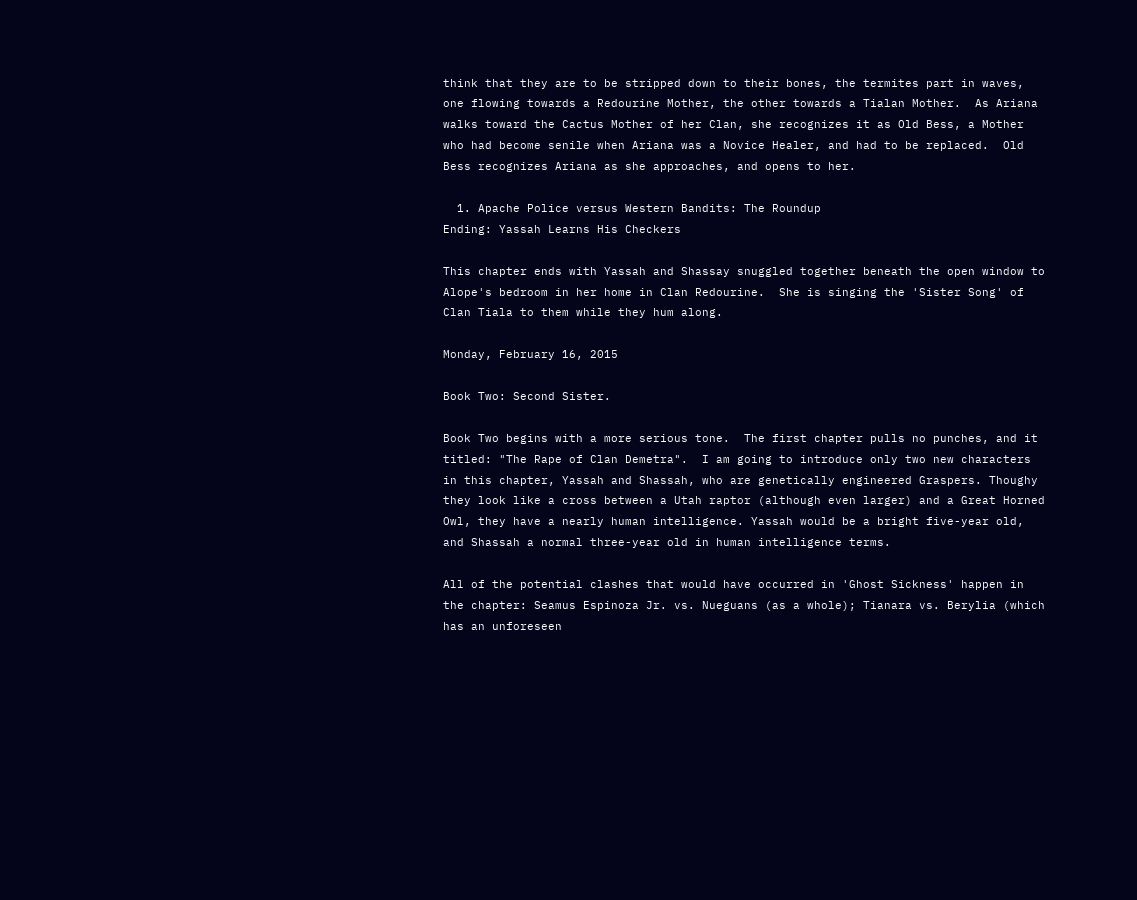think that they are to be stripped down to their bones, the termites part in waves, one flowing towards a Redourine Mother, the other towards a Tialan Mother.  As Ariana walks toward the Cactus Mother of her Clan, she recognizes it as Old Bess, a Mother who had become senile when Ariana was a Novice Healer, and had to be replaced.  Old Bess recognizes Ariana as she approaches, and opens to her.

  1. Apache Police versus Western Bandits: The Roundup
Ending: Yassah Learns His Checkers

This chapter ends with Yassah and Shassay snuggled together beneath the open window to Alope's bedroom in her home in Clan Redourine.  She is singing the 'Sister Song' of Clan Tiala to them while they hum along.

Monday, February 16, 2015

Book Two: Second Sister.

Book Two begins with a more serious tone.  The first chapter pulls no punches, and it titled: "The Rape of Clan Demetra".  I am going to introduce only two new characters in this chapter, Yassah and Shassah, who are genetically engineered Graspers. Thoughy they look like a cross between a Utah raptor (although even larger) and a Great Horned Owl, they have a nearly human intelligence. Yassah would be a bright five-year old, and Shassah a normal three-year old in human intelligence terms.

All of the potential clashes that would have occurred in 'Ghost Sickness' happen in the chapter: Seamus Espinoza Jr. vs. Nueguans (as a whole); Tianara vs. Berylia (which has an unforeseen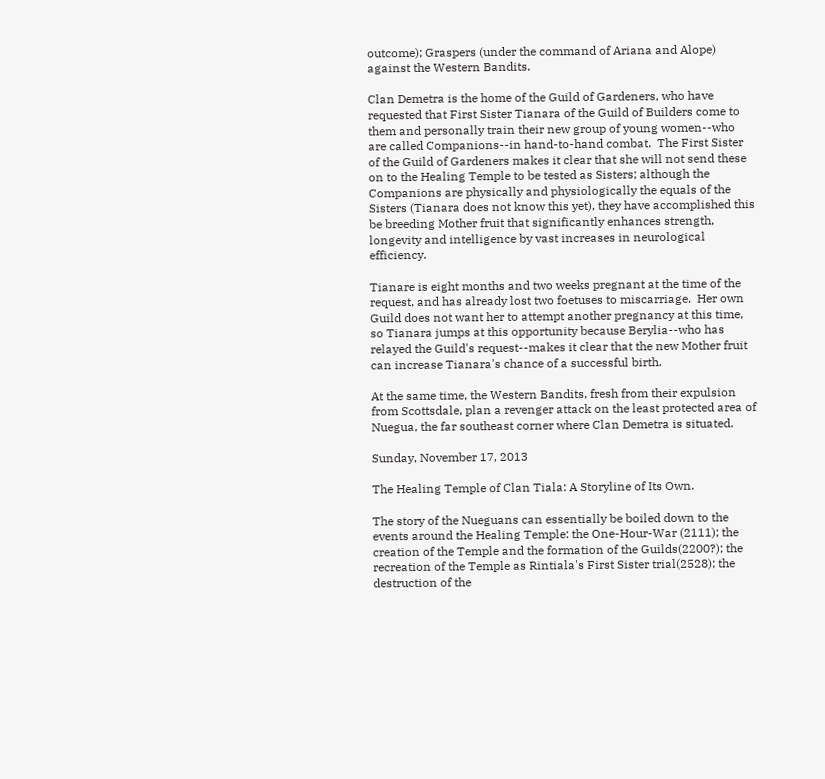outcome); Graspers (under the command of Ariana and Alope) against the Western Bandits.

Clan Demetra is the home of the Guild of Gardeners, who have requested that First Sister Tianara of the Guild of Builders come to them and personally train their new group of young women--who are called Companions--in hand-to-hand combat.  The First Sister of the Guild of Gardeners makes it clear that she will not send these on to the Healing Temple to be tested as Sisters; although the Companions are physically and physiologically the equals of the Sisters (Tianara does not know this yet), they have accomplished this be breeding Mother fruit that significantly enhances strength, longevity and intelligence by vast increases in neurological efficiency.

Tianare is eight months and two weeks pregnant at the time of the request, and has already lost two foetuses to miscarriage.  Her own Guild does not want her to attempt another pregnancy at this time, so Tianara jumps at this opportunity because Berylia--who has relayed the Guild's request--makes it clear that the new Mother fruit can increase Tianara's chance of a successful birth.

At the same time, the Western Bandits, fresh from their expulsion from Scottsdale, plan a revenger attack on the least protected area of Nuegua, the far southeast corner where Clan Demetra is situated.

Sunday, November 17, 2013

The Healing Temple of Clan Tiala: A Storyline of Its Own.

The story of the Nueguans can essentially be boiled down to the events around the Healing Temple: the One-Hour-War (2111); the creation of the Temple and the formation of the Guilds(2200?); the recreation of the Temple as Rintiala's First Sister trial(2528); the destruction of the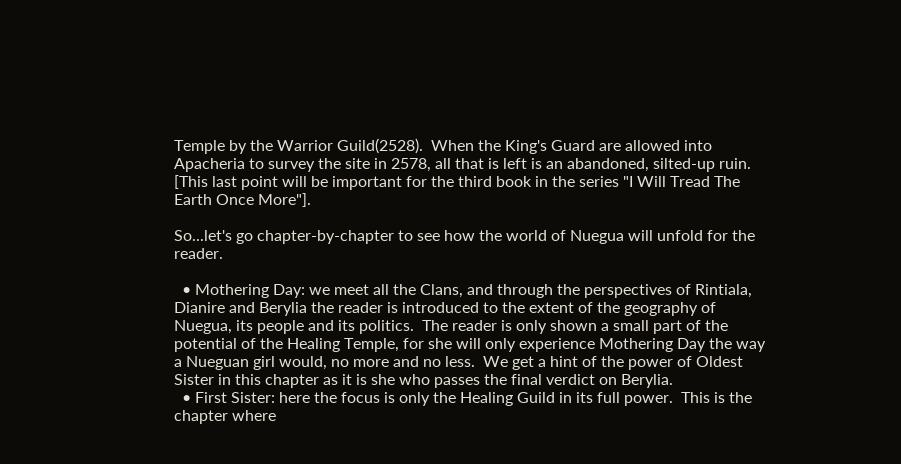Temple by the Warrior Guild(2528).  When the King's Guard are allowed into Apacheria to survey the site in 2578, all that is left is an abandoned, silted-up ruin.  [This last point will be important for the third book in the series "I Will Tread The Earth Once More"].

So...let's go chapter-by-chapter to see how the world of Nuegua will unfold for the reader.

  • Mothering Day: we meet all the Clans, and through the perspectives of Rintiala, Dianire and Berylia the reader is introduced to the extent of the geography of Nuegua, its people and its politics.  The reader is only shown a small part of the potential of the Healing Temple, for she will only experience Mothering Day the way a Nueguan girl would, no more and no less.  We get a hint of the power of Oldest Sister in this chapter as it is she who passes the final verdict on Berylia.
  • First Sister: here the focus is only the Healing Guild in its full power.  This is the chapter where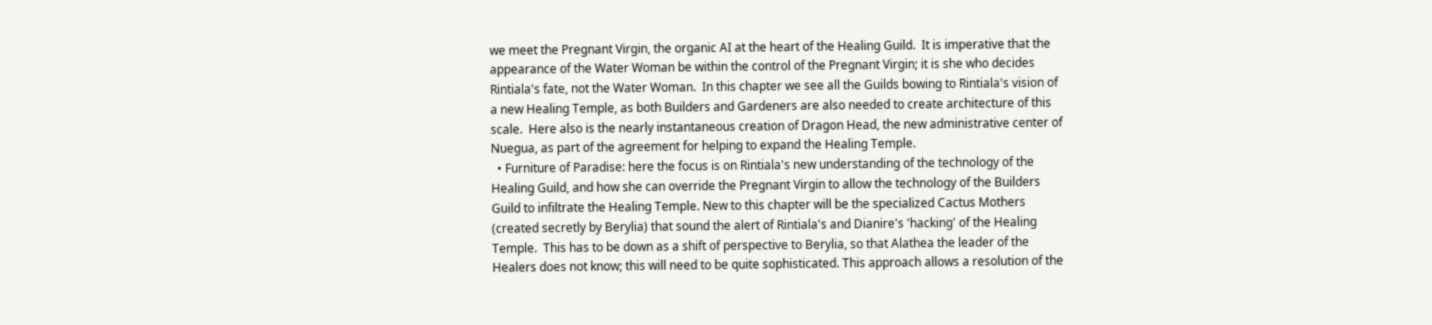we meet the Pregnant Virgin, the organic AI at the heart of the Healing Guild.  It is imperative that the appearance of the Water Woman be within the control of the Pregnant Virgin; it is she who decides Rintiala's fate, not the Water Woman.  In this chapter we see all the Guilds bowing to Rintiala's vision of a new Healing Temple, as both Builders and Gardeners are also needed to create architecture of this scale.  Here also is the nearly instantaneous creation of Dragon Head, the new administrative center of Nuegua, as part of the agreement for helping to expand the Healing Temple.
  • Furniture of Paradise: here the focus is on Rintiala's new understanding of the technology of the Healing Guild, and how she can override the Pregnant Virgin to allow the technology of the Builders Guild to infiltrate the Healing Temple. New to this chapter will be the specialized Cactus Mothers (created secretly by Berylia) that sound the alert of Rintiala's and Dianire's 'hacking' of the Healing Temple.  This has to be down as a shift of perspective to Berylia, so that Alathea the leader of the Healers does not know; this will need to be quite sophisticated. This approach allows a resolution of the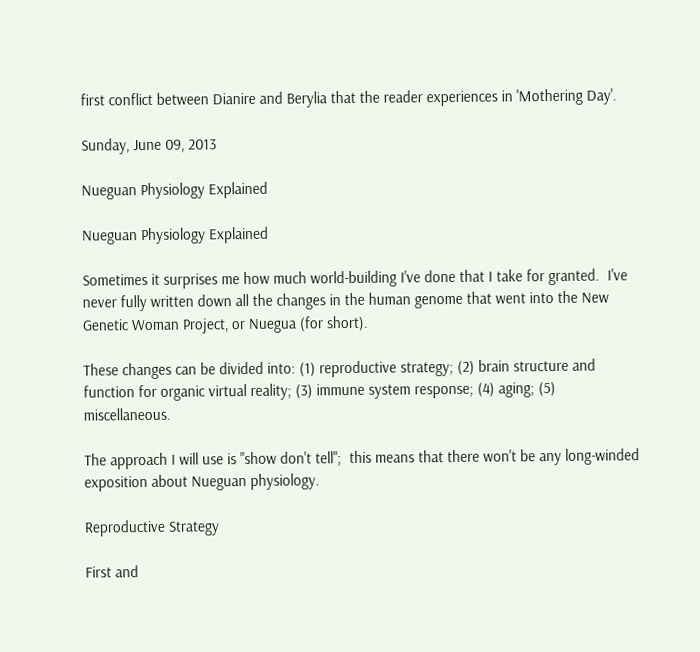first conflict between Dianire and Berylia that the reader experiences in 'Mothering Day'.

Sunday, June 09, 2013

Nueguan Physiology Explained

Nueguan Physiology Explained

Sometimes it surprises me how much world-building I've done that I take for granted.  I've never fully written down all the changes in the human genome that went into the New Genetic Woman Project, or Nuegua (for short).

These changes can be divided into: (1) reproductive strategy; (2) brain structure and function for organic virtual reality; (3) immune system response; (4) aging; (5) miscellaneous.

The approach I will use is "show don't tell";  this means that there won't be any long-winded exposition about Nueguan physiology.

Reproductive Strategy

First and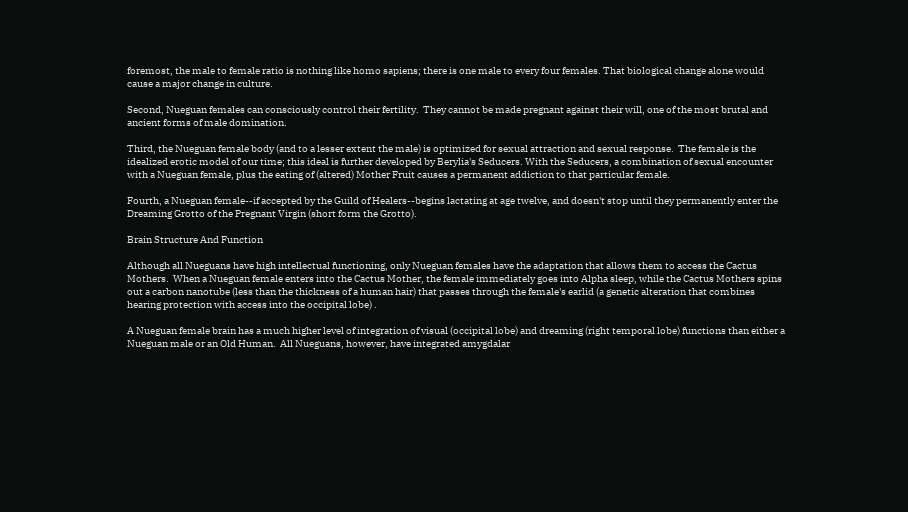foremost, the male to female ratio is nothing like homo sapiens; there is one male to every four females. That biological change alone would cause a major change in culture.

Second, Nueguan females can consciously control their fertility.  They cannot be made pregnant against their will, one of the most brutal and ancient forms of male domination.

Third, the Nueguan female body (and to a lesser extent the male) is optimized for sexual attraction and sexual response.  The female is the idealized erotic model of our time; this ideal is further developed by Berylia's Seducers. With the Seducers, a combination of sexual encounter with a Nueguan female, plus the eating of (altered) Mother Fruit causes a permanent addiction to that particular female.

Fourth, a Nueguan female--if accepted by the Guild of Healers--begins lactating at age twelve, and doesn't stop until they permanently enter the Dreaming Grotto of the Pregnant Virgin (short form the Grotto).

Brain Structure And Function

Although all Nueguans have high intellectual functioning, only Nueguan females have the adaptation that allows them to access the Cactus Mothers.  When a Nueguan female enters into the Cactus Mother, the female immediately goes into Alpha sleep, while the Cactus Mothers spins out a carbon nanotube (less than the thickness of a human hair) that passes through the female's earlid (a genetic alteration that combines hearing protection with access into the occipital lobe) .

A Nueguan female brain has a much higher level of integration of visual (occipital lobe) and dreaming (right temporal lobe) functions than either a Nueguan male or an Old Human.  All Nueguans, however, have integrated amygdalar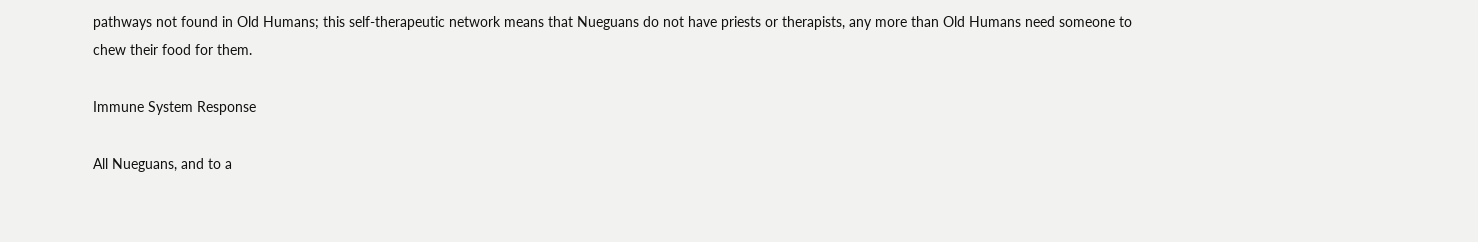pathways not found in Old Humans; this self-therapeutic network means that Nueguans do not have priests or therapists, any more than Old Humans need someone to chew their food for them.

Immune System Response

All Nueguans, and to a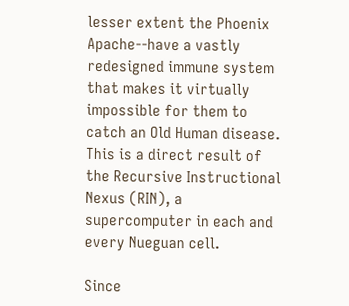lesser extent the Phoenix Apache--have a vastly redesigned immune system that makes it virtually impossible for them to catch an Old Human disease. This is a direct result of the Recursive Instructional Nexus (RIN), a supercomputer in each and every Nueguan cell.

Since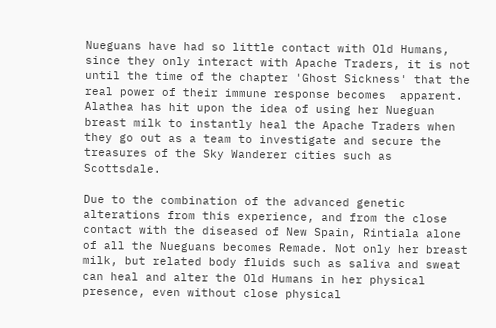Nueguans have had so little contact with Old Humans, since they only interact with Apache Traders, it is not until the time of the chapter 'Ghost Sickness' that the real power of their immune response becomes  apparent.  Alathea has hit upon the idea of using her Nueguan breast milk to instantly heal the Apache Traders when they go out as a team to investigate and secure the treasures of the Sky Wanderer cities such as Scottsdale.

Due to the combination of the advanced genetic alterations from this experience, and from the close contact with the diseased of New Spain, Rintiala alone of all the Nueguans becomes Remade. Not only her breast milk, but related body fluids such as saliva and sweat can heal and alter the Old Humans in her physical presence, even without close physical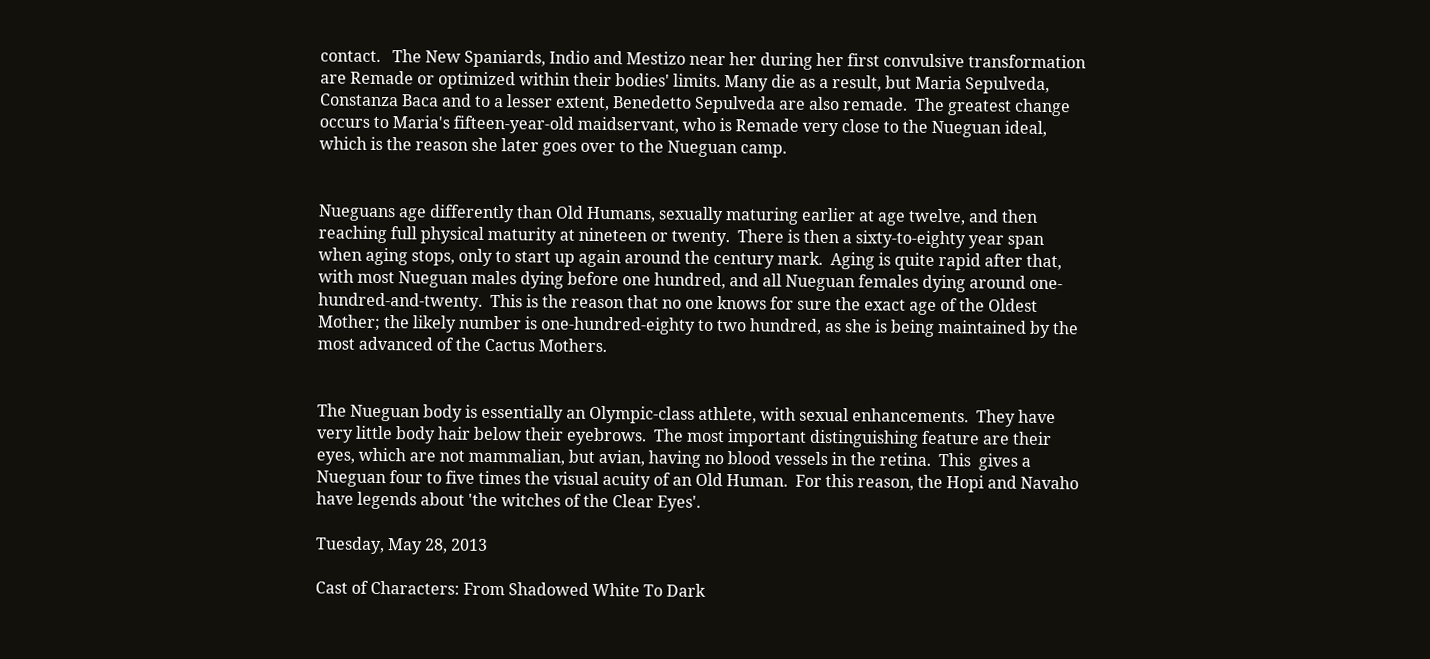contact.   The New Spaniards, Indio and Mestizo near her during her first convulsive transformation are Remade or optimized within their bodies' limits. Many die as a result, but Maria Sepulveda, Constanza Baca and to a lesser extent, Benedetto Sepulveda are also remade.  The greatest change occurs to Maria's fifteen-year-old maidservant, who is Remade very close to the Nueguan ideal, which is the reason she later goes over to the Nueguan camp.


Nueguans age differently than Old Humans, sexually maturing earlier at age twelve, and then reaching full physical maturity at nineteen or twenty.  There is then a sixty-to-eighty year span when aging stops, only to start up again around the century mark.  Aging is quite rapid after that, with most Nueguan males dying before one hundred, and all Nueguan females dying around one-hundred-and-twenty.  This is the reason that no one knows for sure the exact age of the Oldest Mother; the likely number is one-hundred-eighty to two hundred, as she is being maintained by the most advanced of the Cactus Mothers.


The Nueguan body is essentially an Olympic-class athlete, with sexual enhancements.  They have very little body hair below their eyebrows.  The most important distinguishing feature are their eyes, which are not mammalian, but avian, having no blood vessels in the retina.  This  gives a Nueguan four to five times the visual acuity of an Old Human.  For this reason, the Hopi and Navaho have legends about 'the witches of the Clear Eyes'.

Tuesday, May 28, 2013

Cast of Characters: From Shadowed White To Dark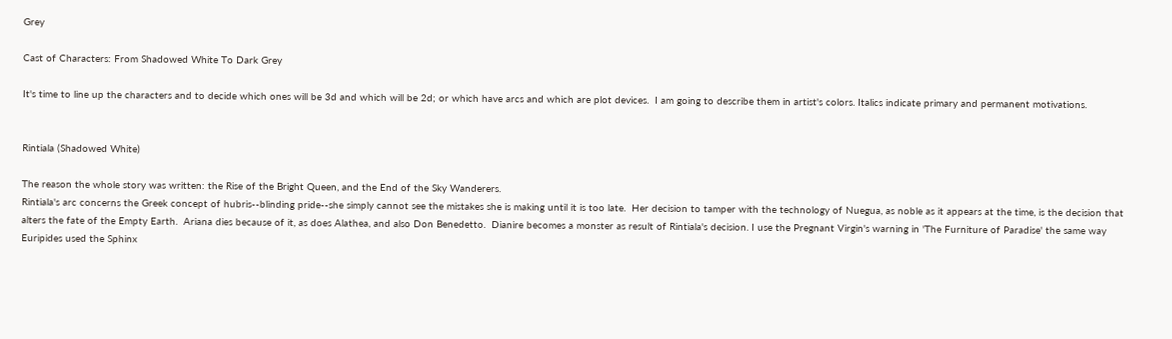Grey

Cast of Characters: From Shadowed White To Dark Grey

It's time to line up the characters and to decide which ones will be 3d and which will be 2d; or which have arcs and which are plot devices.  I am going to describe them in artist's colors. Italics indicate primary and permanent motivations.


Rintiala (Shadowed White)

The reason the whole story was written: the Rise of the Bright Queen, and the End of the Sky Wanderers.
Rintiala's arc concerns the Greek concept of hubris--blinding pride--she simply cannot see the mistakes she is making until it is too late.  Her decision to tamper with the technology of Nuegua, as noble as it appears at the time, is the decision that alters the fate of the Empty Earth.  Ariana dies because of it, as does Alathea, and also Don Benedetto.  Dianire becomes a monster as result of Rintiala's decision. I use the Pregnant Virgin's warning in 'The Furniture of Paradise' the same way Euripides used the Sphinx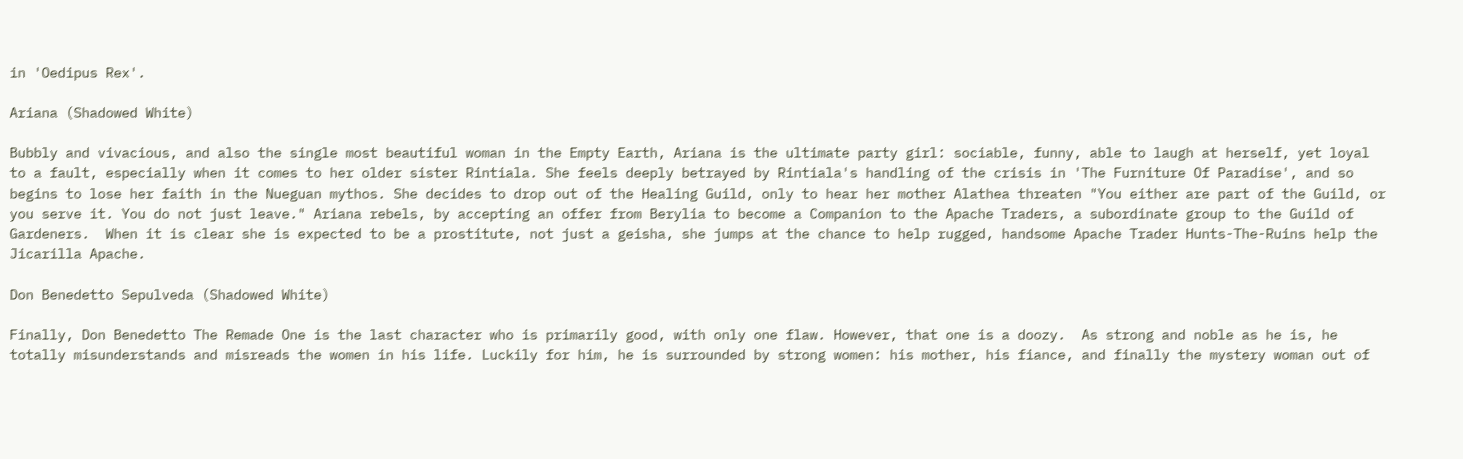in 'Oedipus Rex'.

Ariana (Shadowed White)

Bubbly and vivacious, and also the single most beautiful woman in the Empty Earth, Ariana is the ultimate party girl: sociable, funny, able to laugh at herself, yet loyal to a fault, especially when it comes to her older sister Rintiala. She feels deeply betrayed by Rintiala's handling of the crisis in 'The Furniture Of Paradise', and so begins to lose her faith in the Nueguan mythos. She decides to drop out of the Healing Guild, only to hear her mother Alathea threaten "You either are part of the Guild, or you serve it. You do not just leave." Ariana rebels, by accepting an offer from Berylia to become a Companion to the Apache Traders, a subordinate group to the Guild of Gardeners.  When it is clear she is expected to be a prostitute, not just a geisha, she jumps at the chance to help rugged, handsome Apache Trader Hunts-The-Ruins help the Jicarilla Apache.

Don Benedetto Sepulveda (Shadowed White)

Finally, Don Benedetto The Remade One is the last character who is primarily good, with only one flaw. However, that one is a doozy.  As strong and noble as he is, he totally misunderstands and misreads the women in his life. Luckily for him, he is surrounded by strong women: his mother, his fiance, and finally the mystery woman out of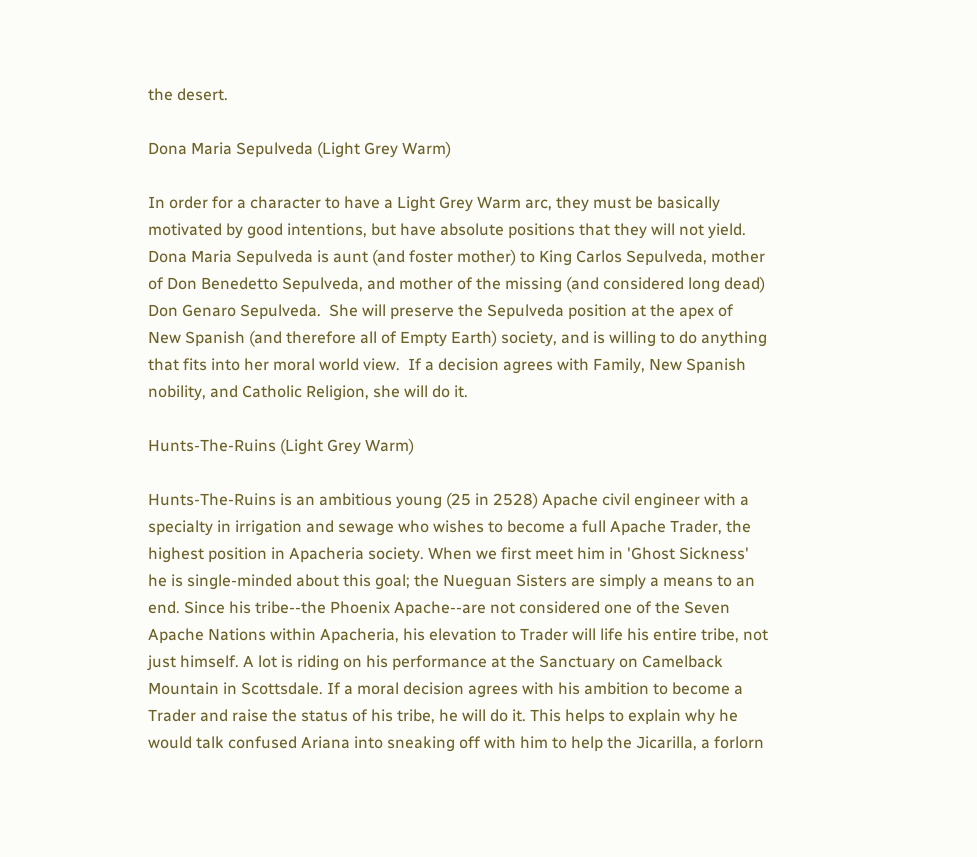the desert.

Dona Maria Sepulveda (Light Grey Warm)

In order for a character to have a Light Grey Warm arc, they must be basically motivated by good intentions, but have absolute positions that they will not yield.  Dona Maria Sepulveda is aunt (and foster mother) to King Carlos Sepulveda, mother of Don Benedetto Sepulveda, and mother of the missing (and considered long dead) Don Genaro Sepulveda.  She will preserve the Sepulveda position at the apex of New Spanish (and therefore all of Empty Earth) society, and is willing to do anything that fits into her moral world view.  If a decision agrees with Family, New Spanish nobility, and Catholic Religion, she will do it.

Hunts-The-Ruins (Light Grey Warm)

Hunts-The-Ruins is an ambitious young (25 in 2528) Apache civil engineer with a specialty in irrigation and sewage who wishes to become a full Apache Trader, the highest position in Apacheria society. When we first meet him in 'Ghost Sickness' he is single-minded about this goal; the Nueguan Sisters are simply a means to an end. Since his tribe--the Phoenix Apache--are not considered one of the Seven Apache Nations within Apacheria, his elevation to Trader will life his entire tribe, not just himself. A lot is riding on his performance at the Sanctuary on Camelback Mountain in Scottsdale. If a moral decision agrees with his ambition to become a Trader and raise the status of his tribe, he will do it. This helps to explain why he would talk confused Ariana into sneaking off with him to help the Jicarilla, a forlorn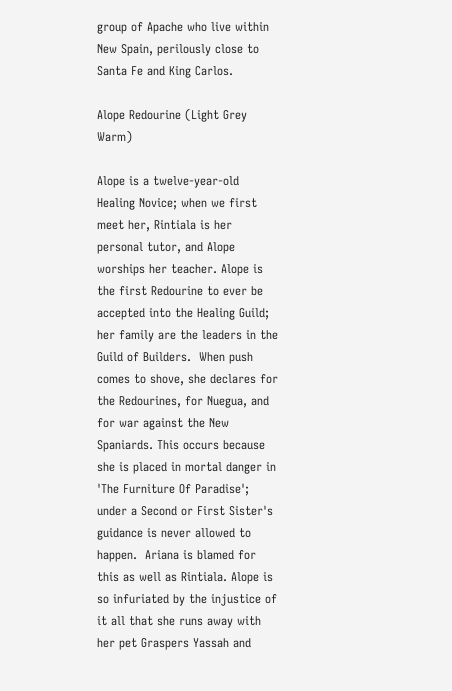group of Apache who live within New Spain, perilously close to Santa Fe and King Carlos.

Alope Redourine (Light Grey Warm)

Alope is a twelve-year-old Healing Novice; when we first meet her, Rintiala is her personal tutor, and Alope worships her teacher. Alope is the first Redourine to ever be accepted into the Healing Guild; her family are the leaders in the Guild of Builders.  When push comes to shove, she declares for the Redourines, for Nuegua, and for war against the New Spaniards. This occurs because she is placed in mortal danger in 'The Furniture Of Paradise'; under a Second or First Sister's guidance is never allowed to happen.  Ariana is blamed for this as well as Rintiala. Alope is so infuriated by the injustice of it all that she runs away with her pet Graspers Yassah and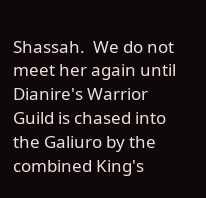Shassah.  We do not meet her again until Dianire's Warrior Guild is chased into the Galiuro by the combined King's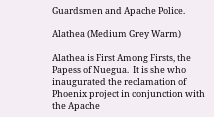Guardsmen and Apache Police.

Alathea (Medium Grey Warm)

Alathea is First Among Firsts, the Papess of Nuegua.  It is she who inaugurated the reclamation of Phoenix project in conjunction with the Apache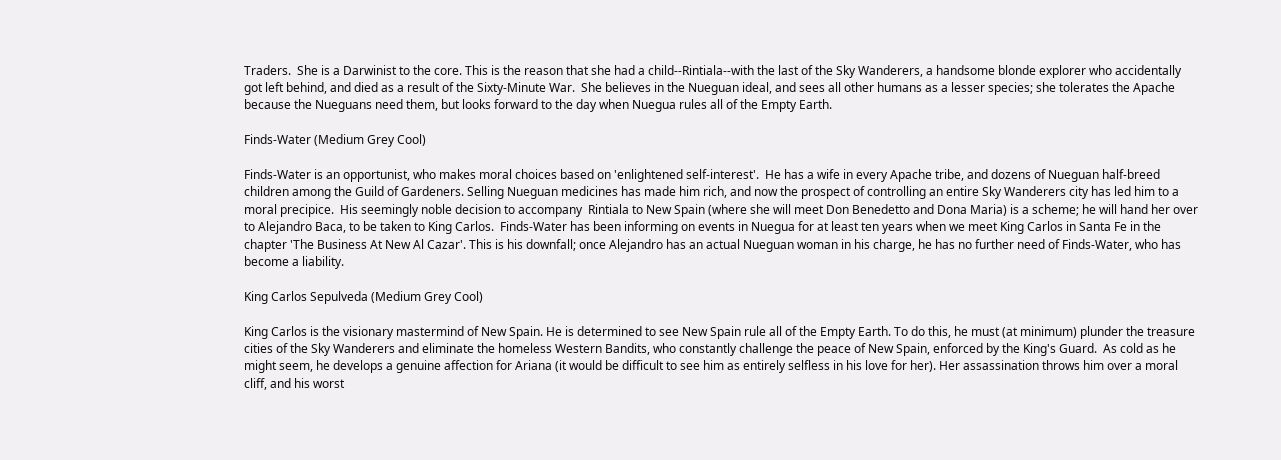Traders.  She is a Darwinist to the core. This is the reason that she had a child--Rintiala--with the last of the Sky Wanderers, a handsome blonde explorer who accidentally got left behind, and died as a result of the Sixty-Minute War.  She believes in the Nueguan ideal, and sees all other humans as a lesser species; she tolerates the Apache because the Nueguans need them, but looks forward to the day when Nuegua rules all of the Empty Earth.

Finds-Water (Medium Grey Cool)

Finds-Water is an opportunist, who makes moral choices based on 'enlightened self-interest'.  He has a wife in every Apache tribe, and dozens of Nueguan half-breed children among the Guild of Gardeners. Selling Nueguan medicines has made him rich, and now the prospect of controlling an entire Sky Wanderers city has led him to a moral precipice.  His seemingly noble decision to accompany  Rintiala to New Spain (where she will meet Don Benedetto and Dona Maria) is a scheme; he will hand her over to Alejandro Baca, to be taken to King Carlos.  Finds-Water has been informing on events in Nuegua for at least ten years when we meet King Carlos in Santa Fe in the chapter 'The Business At New Al Cazar'. This is his downfall; once Alejandro has an actual Nueguan woman in his charge, he has no further need of Finds-Water, who has become a liability.

King Carlos Sepulveda (Medium Grey Cool)

King Carlos is the visionary mastermind of New Spain. He is determined to see New Spain rule all of the Empty Earth. To do this, he must (at minimum) plunder the treasure cities of the Sky Wanderers and eliminate the homeless Western Bandits, who constantly challenge the peace of New Spain, enforced by the King's Guard.  As cold as he might seem, he develops a genuine affection for Ariana (it would be difficult to see him as entirely selfless in his love for her). Her assassination throws him over a moral cliff, and his worst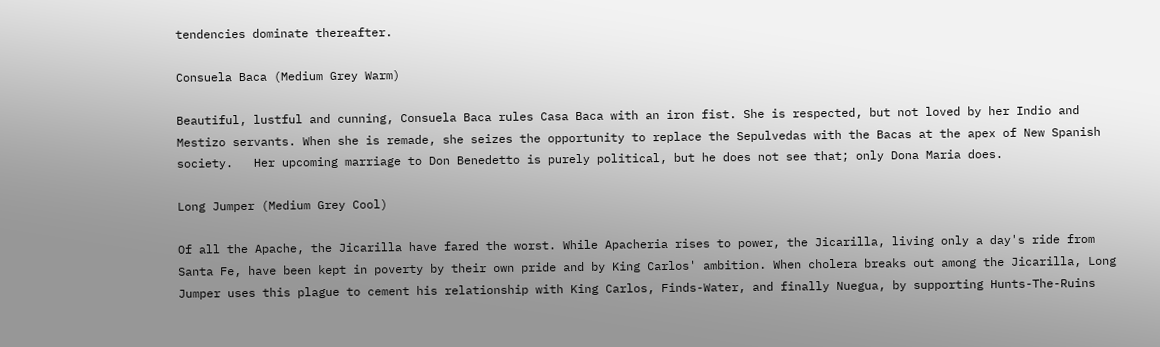tendencies dominate thereafter.

Consuela Baca (Medium Grey Warm)

Beautiful, lustful and cunning, Consuela Baca rules Casa Baca with an iron fist. She is respected, but not loved by her Indio and Mestizo servants. When she is remade, she seizes the opportunity to replace the Sepulvedas with the Bacas at the apex of New Spanish society.   Her upcoming marriage to Don Benedetto is purely political, but he does not see that; only Dona Maria does.

Long Jumper (Medium Grey Cool)

Of all the Apache, the Jicarilla have fared the worst. While Apacheria rises to power, the Jicarilla, living only a day's ride from Santa Fe, have been kept in poverty by their own pride and by King Carlos' ambition. When cholera breaks out among the Jicarilla, Long Jumper uses this plague to cement his relationship with King Carlos, Finds-Water, and finally Nuegua, by supporting Hunts-The-Ruins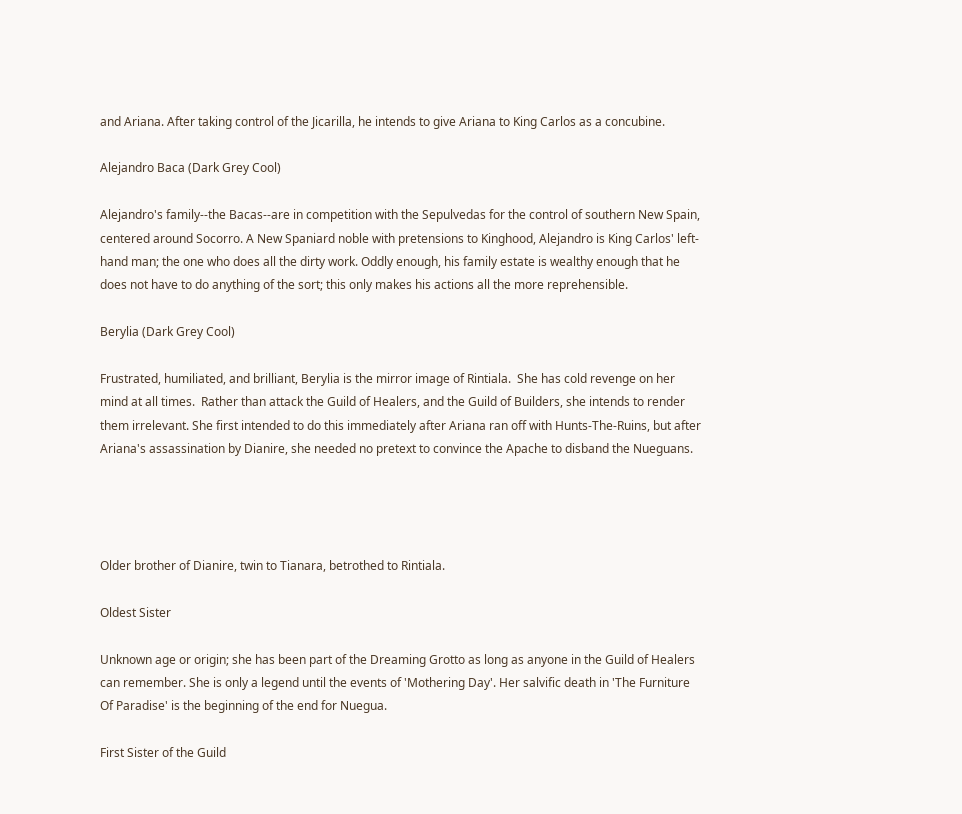and Ariana. After taking control of the Jicarilla, he intends to give Ariana to King Carlos as a concubine.

Alejandro Baca (Dark Grey Cool)

Alejandro's family--the Bacas--are in competition with the Sepulvedas for the control of southern New Spain, centered around Socorro. A New Spaniard noble with pretensions to Kinghood, Alejandro is King Carlos' left-hand man; the one who does all the dirty work. Oddly enough, his family estate is wealthy enough that he does not have to do anything of the sort; this only makes his actions all the more reprehensible.

Berylia (Dark Grey Cool)

Frustrated, humiliated, and brilliant, Berylia is the mirror image of Rintiala.  She has cold revenge on her mind at all times.  Rather than attack the Guild of Healers, and the Guild of Builders, she intends to render them irrelevant. She first intended to do this immediately after Ariana ran off with Hunts-The-Ruins, but after Ariana's assassination by Dianire, she needed no pretext to convince the Apache to disband the Nueguans.




Older brother of Dianire, twin to Tianara, betrothed to Rintiala.

Oldest Sister

Unknown age or origin; she has been part of the Dreaming Grotto as long as anyone in the Guild of Healers can remember. She is only a legend until the events of 'Mothering Day'. Her salvific death in 'The Furniture Of Paradise' is the beginning of the end for Nuegua.

First Sister of the Guild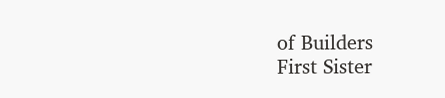of Builders
First Sister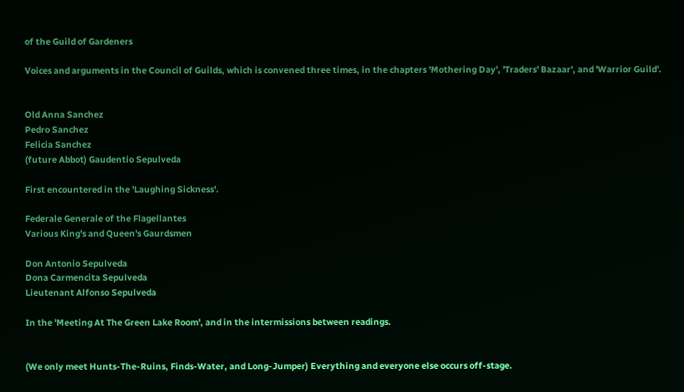of the Guild of Gardeners

Voices and arguments in the Council of Guilds, which is convened three times, in the chapters 'Mothering Day', 'Traders' Bazaar', and 'Warrior Guild'.


Old Anna Sanchez
Pedro Sanchez
Felicia Sanchez
(future Abbot) Gaudentio Sepulveda

First encountered in the 'Laughing Sickness'.

Federale Generale of the Flagellantes
Various King's and Queen's Gaurdsmen

Don Antonio Sepulveda
Dona Carmencita Sepulveda
Lieutenant Alfonso Sepulveda

In the 'Meeting At The Green Lake Room', and in the intermissions between readings.


(We only meet Hunts-The-Ruins, Finds-Water, and Long-Jumper) Everything and everyone else occurs off-stage.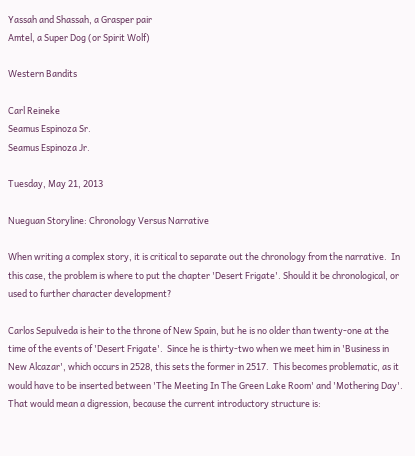Yassah and Shassah, a Grasper pair
Amtel, a Super Dog (or Spirit Wolf)

Western Bandits

Carl Reineke
Seamus Espinoza Sr.
Seamus Espinoza Jr.

Tuesday, May 21, 2013

Nueguan Storyline: Chronology Versus Narrative

When writing a complex story, it is critical to separate out the chronology from the narrative.  In this case, the problem is where to put the chapter 'Desert Frigate'. Should it be chronological, or used to further character development?

Carlos Sepulveda is heir to the throne of New Spain, but he is no older than twenty-one at the time of the events of 'Desert Frigate'.  Since he is thirty-two when we meet him in 'Business in New Alcazar', which occurs in 2528, this sets the former in 2517.  This becomes problematic, as it would have to be inserted between 'The Meeting In The Green Lake Room' and 'Mothering Day'.  That would mean a digression, because the current introductory structure is: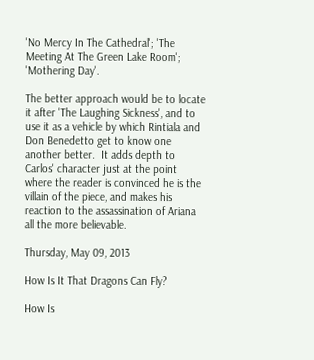'No Mercy In The Cathedral'; 'The Meeting At The Green Lake Room'; 'Mothering Day'.

The better approach would be to locate it after 'The Laughing Sickness', and to use it as a vehicle by which Rintiala and Don Benedetto get to know one another better.  It adds depth to Carlos' character just at the point where the reader is convinced he is the villain of the piece, and makes his reaction to the assassination of Ariana all the more believable.

Thursday, May 09, 2013

How Is It That Dragons Can Fly?

How Is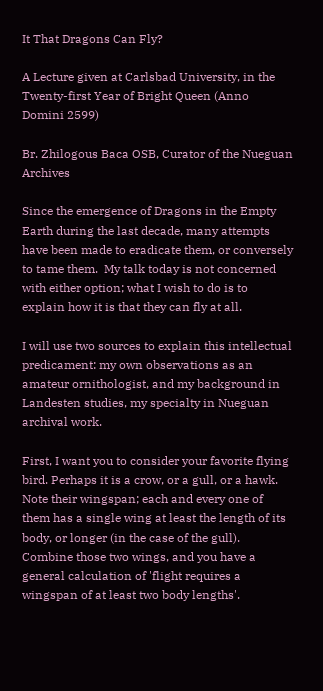It That Dragons Can Fly?

A Lecture given at Carlsbad University, in the Twenty-first Year of Bright Queen (Anno Domini 2599)

Br. Zhilogous Baca OSB, Curator of the Nueguan Archives

Since the emergence of Dragons in the Empty Earth during the last decade, many attempts have been made to eradicate them, or conversely to tame them.  My talk today is not concerned with either option; what I wish to do is to explain how it is that they can fly at all.

I will use two sources to explain this intellectual predicament: my own observations as an amateur ornithologist, and my background in Landesten studies, my specialty in Nueguan archival work.

First, I want you to consider your favorite flying bird. Perhaps it is a crow, or a gull, or a hawk.  Note their wingspan; each and every one of them has a single wing at least the length of its body, or longer (in the case of the gull).  Combine those two wings, and you have a general calculation of 'flight requires a wingspan of at least two body lengths'.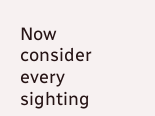Now consider every sighting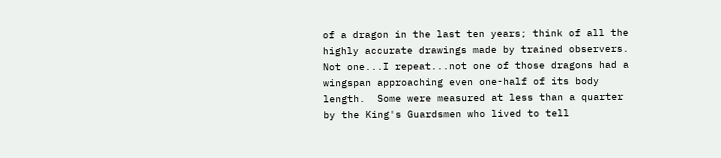of a dragon in the last ten years; think of all the highly accurate drawings made by trained observers. Not one...I repeat...not one of those dragons had a wingspan approaching even one-half of its body length.  Some were measured at less than a quarter by the King's Guardsmen who lived to tell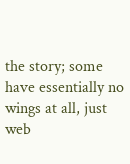the story; some have essentially no wings at all, just web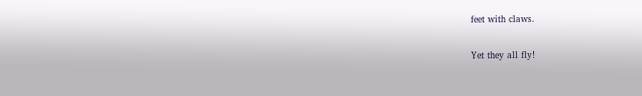feet with claws.

Yet they all fly!